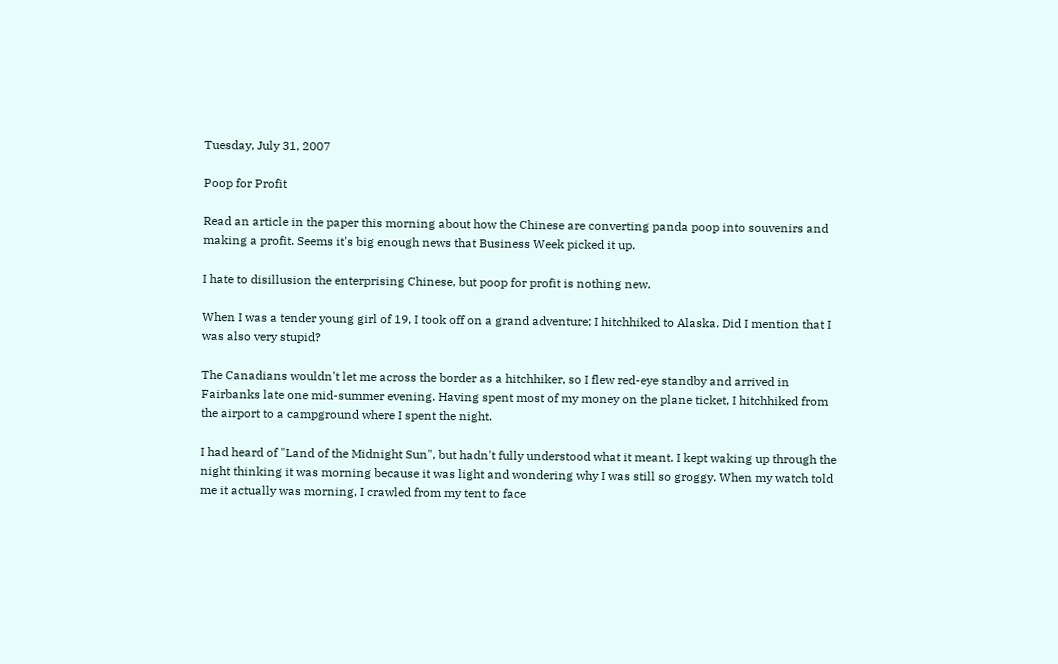Tuesday, July 31, 2007

Poop for Profit

Read an article in the paper this morning about how the Chinese are converting panda poop into souvenirs and making a profit. Seems it's big enough news that Business Week picked it up.

I hate to disillusion the enterprising Chinese, but poop for profit is nothing new.

When I was a tender young girl of 19, I took off on a grand adventure; I hitchhiked to Alaska. Did I mention that I was also very stupid?

The Canadians wouldn't let me across the border as a hitchhiker, so I flew red-eye standby and arrived in Fairbanks late one mid-summer evening. Having spent most of my money on the plane ticket, I hitchhiked from the airport to a campground where I spent the night.

I had heard of "Land of the Midnight Sun", but hadn't fully understood what it meant. I kept waking up through the night thinking it was morning because it was light and wondering why I was still so groggy. When my watch told me it actually was morning, I crawled from my tent to face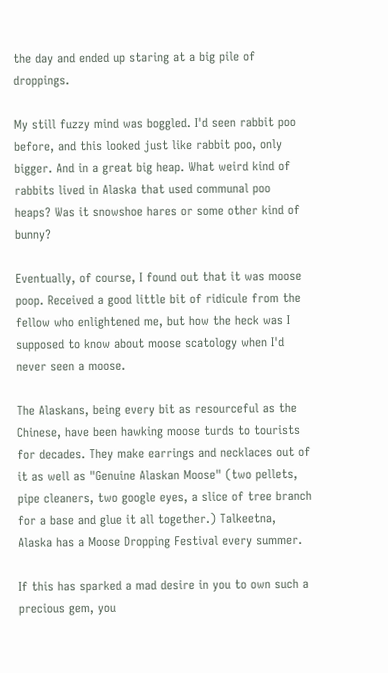the day and ended up staring at a big pile of droppings.

My still fuzzy mind was boggled. I'd seen rabbit poo before, and this looked just like rabbit poo, only bigger. And in a great big heap. What weird kind of rabbits lived in Alaska that used communal poo heaps? Was it snowshoe hares or some other kind of bunny?

Eventually, of course, I found out that it was moose poop. Received a good little bit of ridicule from the fellow who enlightened me, but how the heck was I supposed to know about moose scatology when I'd never seen a moose.

The Alaskans, being every bit as resourceful as the Chinese, have been hawking moose turds to tourists for decades. They make earrings and necklaces out of it as well as "Genuine Alaskan Moose" (two pellets, pipe cleaners, two google eyes, a slice of tree branch for a base and glue it all together.) Talkeetna, Alaska has a Moose Dropping Festival every summer.

If this has sparked a mad desire in you to own such a precious gem, you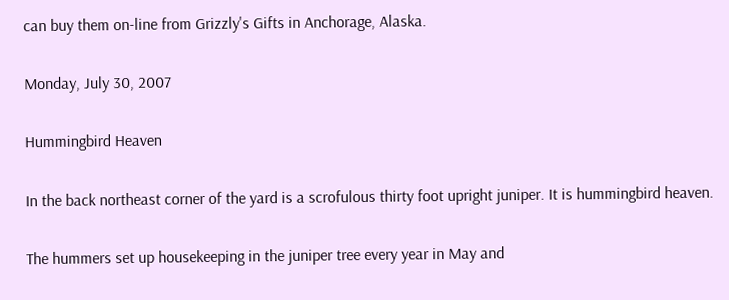can buy them on-line from Grizzly's Gifts in Anchorage, Alaska.

Monday, July 30, 2007

Hummingbird Heaven

In the back northeast corner of the yard is a scrofulous thirty foot upright juniper. It is hummingbird heaven.

The hummers set up housekeeping in the juniper tree every year in May and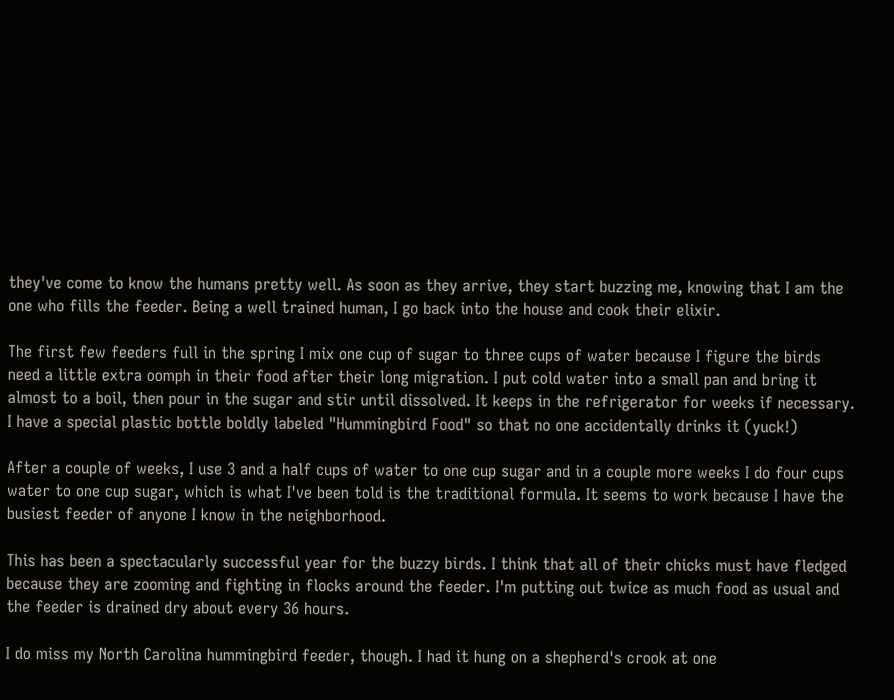they've come to know the humans pretty well. As soon as they arrive, they start buzzing me, knowing that I am the one who fills the feeder. Being a well trained human, I go back into the house and cook their elixir.

The first few feeders full in the spring I mix one cup of sugar to three cups of water because I figure the birds need a little extra oomph in their food after their long migration. I put cold water into a small pan and bring it almost to a boil, then pour in the sugar and stir until dissolved. It keeps in the refrigerator for weeks if necessary. I have a special plastic bottle boldly labeled "Hummingbird Food" so that no one accidentally drinks it (yuck!)

After a couple of weeks, I use 3 and a half cups of water to one cup sugar and in a couple more weeks I do four cups water to one cup sugar, which is what I've been told is the traditional formula. It seems to work because I have the busiest feeder of anyone I know in the neighborhood.

This has been a spectacularly successful year for the buzzy birds. I think that all of their chicks must have fledged because they are zooming and fighting in flocks around the feeder. I'm putting out twice as much food as usual and the feeder is drained dry about every 36 hours.

I do miss my North Carolina hummingbird feeder, though. I had it hung on a shepherd's crook at one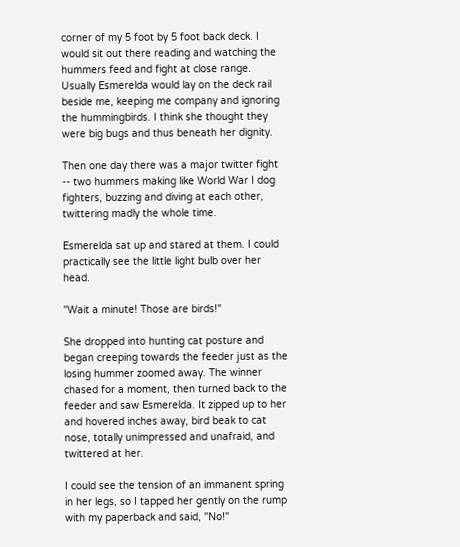corner of my 5 foot by 5 foot back deck. I would sit out there reading and watching the hummers feed and fight at close range. Usually Esmerelda would lay on the deck rail beside me, keeping me company and ignoring the hummingbirds. I think she thought they were big bugs and thus beneath her dignity.

Then one day there was a major twitter fight -- two hummers making like World War I dog fighters, buzzing and diving at each other, twittering madly the whole time.

Esmerelda sat up and stared at them. I could practically see the little light bulb over her head.

"Wait a minute! Those are birds!"

She dropped into hunting cat posture and began creeping towards the feeder just as the losing hummer zoomed away. The winner chased for a moment, then turned back to the feeder and saw Esmerelda. It zipped up to her and hovered inches away, bird beak to cat nose, totally unimpressed and unafraid, and twittered at her.

I could see the tension of an immanent spring in her legs, so I tapped her gently on the rump with my paperback and said, "No!"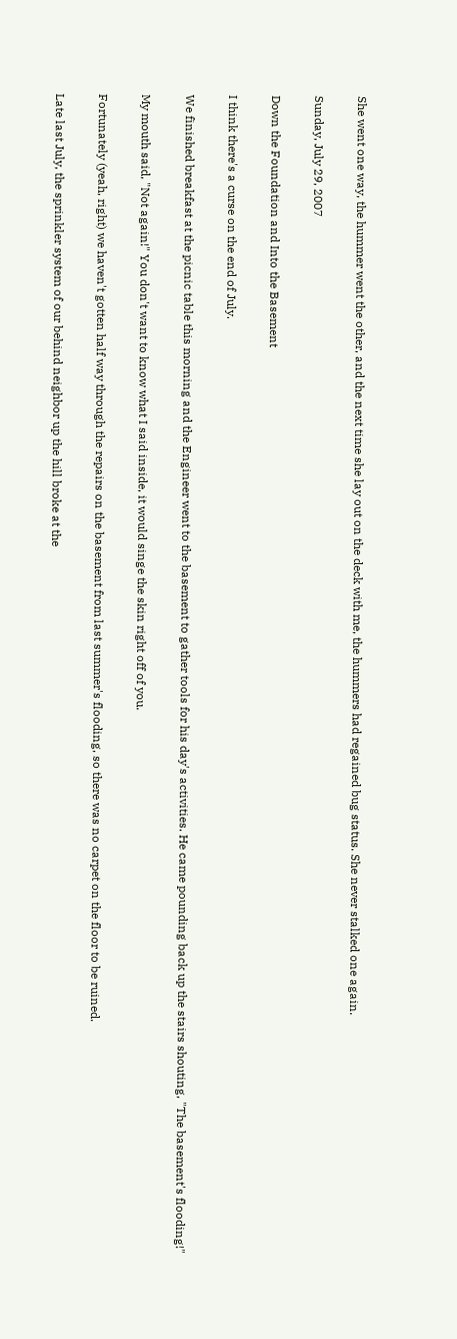She went one way, the hummer went the other, and the next time she lay out on the deck with me, the hummers had regained bug status. She never stalked one again.

Sunday, July 29, 2007

Down the Foundation and Into the Basement

I think there's a curse on the end of July.

We finished breakfast at the picnic table this morning and the Engineer went to the basement to gather tools for his day's activities. He came pounding back up the stairs shouting, "The basement's flooding!"

My mouth said, "Not again!" You don't want to know what I said inside, it would singe the skin right off of you.

Fortunately (yeah, right) we haven't gotten half way through the repairs on the basement from last summer's flooding, so there was no carpet on the floor to be ruined.

Late last July, the sprinkler system of our behind neighbor up the hill broke at the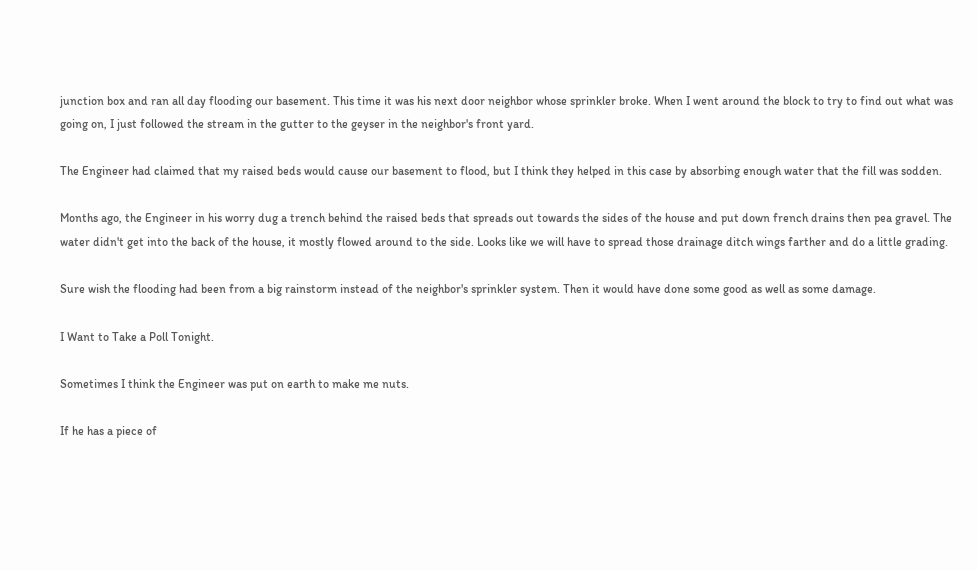junction box and ran all day flooding our basement. This time it was his next door neighbor whose sprinkler broke. When I went around the block to try to find out what was going on, I just followed the stream in the gutter to the geyser in the neighbor's front yard.

The Engineer had claimed that my raised beds would cause our basement to flood, but I think they helped in this case by absorbing enough water that the fill was sodden.

Months ago, the Engineer in his worry dug a trench behind the raised beds that spreads out towards the sides of the house and put down french drains then pea gravel. The water didn't get into the back of the house, it mostly flowed around to the side. Looks like we will have to spread those drainage ditch wings farther and do a little grading.

Sure wish the flooding had been from a big rainstorm instead of the neighbor's sprinkler system. Then it would have done some good as well as some damage.

I Want to Take a Poll Tonight.

Sometimes I think the Engineer was put on earth to make me nuts.

If he has a piece of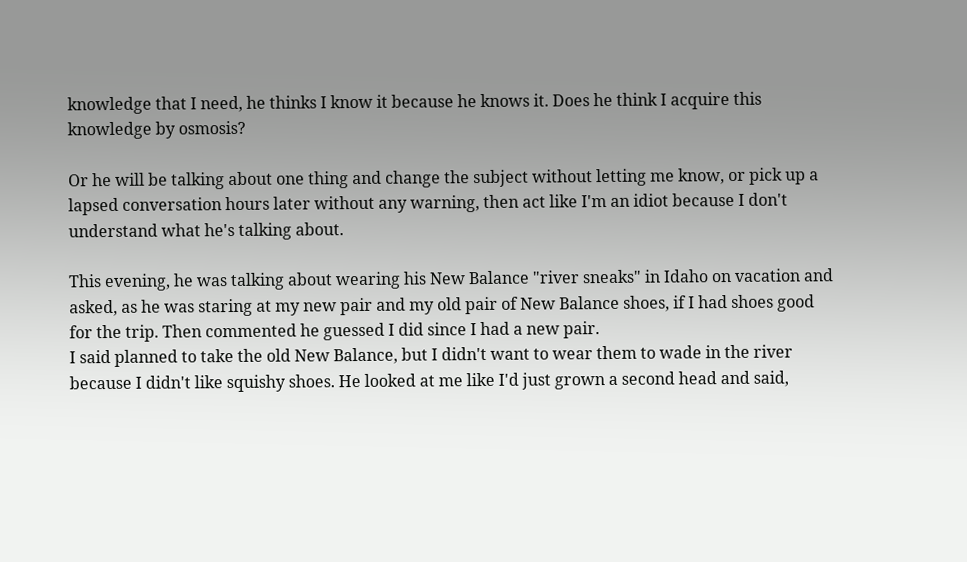knowledge that I need, he thinks I know it because he knows it. Does he think I acquire this knowledge by osmosis?

Or he will be talking about one thing and change the subject without letting me know, or pick up a lapsed conversation hours later without any warning, then act like I'm an idiot because I don't understand what he's talking about.

This evening, he was talking about wearing his New Balance "river sneaks" in Idaho on vacation and asked, as he was staring at my new pair and my old pair of New Balance shoes, if I had shoes good for the trip. Then commented he guessed I did since I had a new pair.
I said planned to take the old New Balance, but I didn't want to wear them to wade in the river because I didn't like squishy shoes. He looked at me like I'd just grown a second head and said,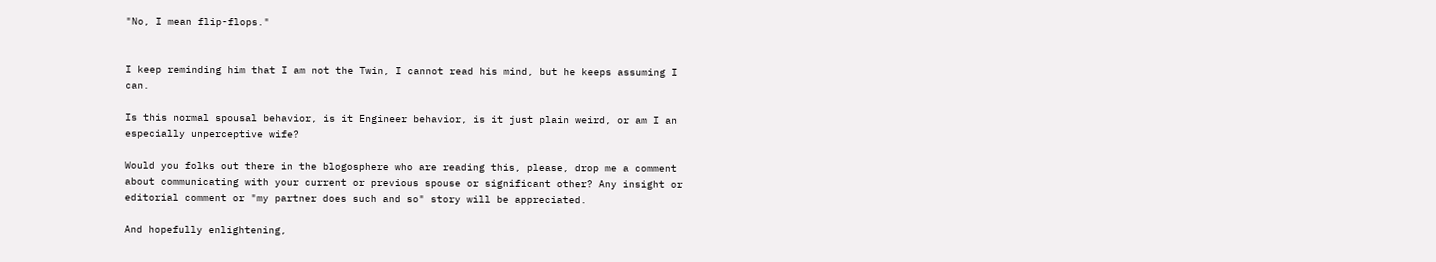"No, I mean flip-flops."


I keep reminding him that I am not the Twin, I cannot read his mind, but he keeps assuming I can.

Is this normal spousal behavior, is it Engineer behavior, is it just plain weird, or am I an especially unperceptive wife?

Would you folks out there in the blogosphere who are reading this, please, drop me a comment about communicating with your current or previous spouse or significant other? Any insight or editorial comment or "my partner does such and so" story will be appreciated.

And hopefully enlightening,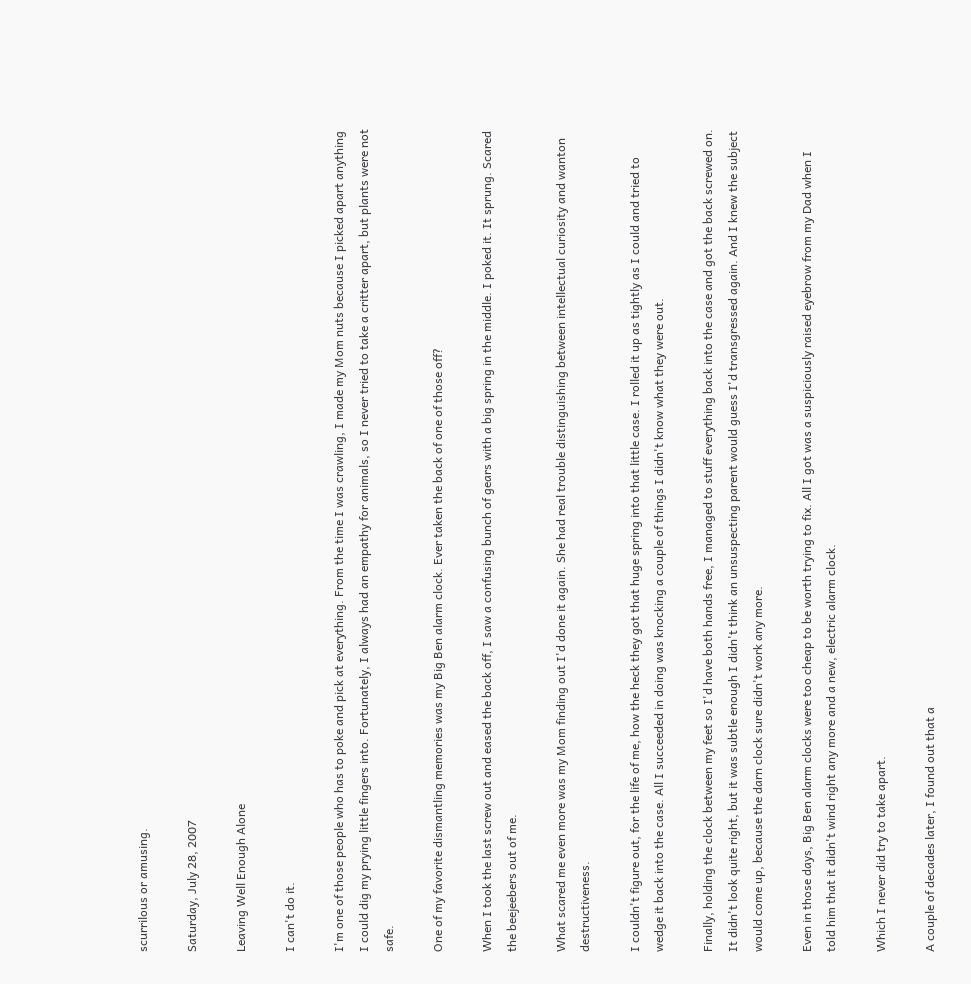scurrilous or amusing.

Saturday, July 28, 2007

Leaving Well Enough Alone

I can't do it.

I'm one of those people who has to poke and pick at everything. From the time I was crawling, I made my Mom nuts because I picked apart anything I could dig my prying little fingers into. Fortunately, I always had an empathy for animals, so I never tried to take a critter apart, but plants were not safe.

One of my favorite dismantling memories was my Big Ben alarm clock. Ever taken the back of one of those off?

When I took the last screw out and eased the back off, I saw a confusing bunch of gears with a big spring in the middle. I poked it. It sprung. Scared the beejeebers out of me.

What scared me even more was my Mom finding out I'd done it again. She had real trouble distinguishing between intellectual curiosity and wanton destructiveness.

I couldn't figure out, for the life of me, how the heck they got that huge spring into that little case. I rolled it up as tightly as I could and tried to wedge it back into the case. All I succeeded in doing was knocking a couple of things I didn't know what they were out.

Finally, holding the clock between my feet so I'd have both hands free, I managed to stuff everything back into the case and got the back screwed on. It didn't look quite right, but it was subtle enough I didn't think an unsuspecting parent would guess I'd transgressed again. And I knew the subject would come up, because the darn clock sure didn't work any more.

Even in those days, Big Ben alarm clocks were too cheap to be worth trying to fix. All I got was a suspiciously raised eyebrow from my Dad when I told him that it didn't wind right any more and a new, electric alarm clock.

Which I never did try to take apart.

A couple of decades later, I found out that a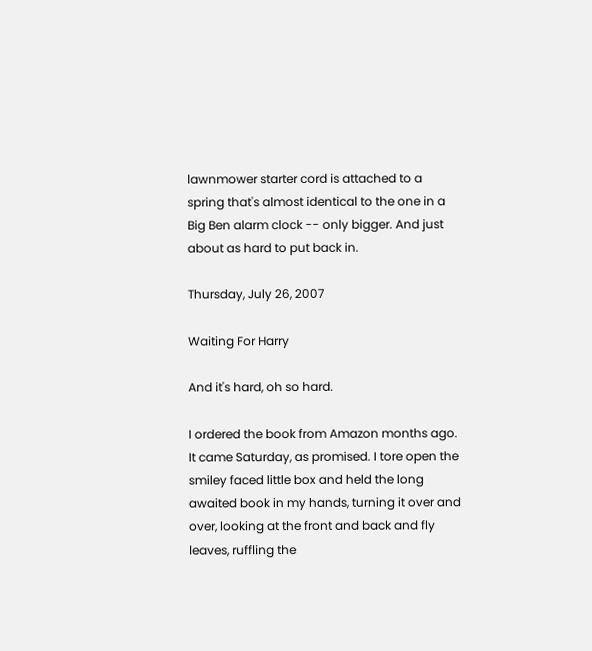lawnmower starter cord is attached to a spring that's almost identical to the one in a Big Ben alarm clock -- only bigger. And just about as hard to put back in.

Thursday, July 26, 2007

Waiting For Harry

And it's hard, oh so hard.

I ordered the book from Amazon months ago. It came Saturday, as promised. I tore open the smiley faced little box and held the long awaited book in my hands, turning it over and over, looking at the front and back and fly leaves, ruffling the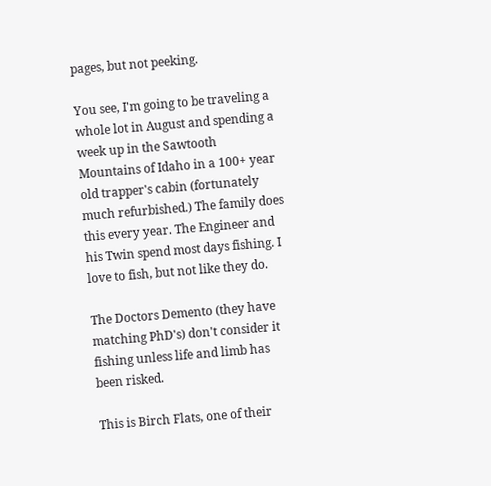pages, but not peeking.

You see, I'm going to be traveling a whole lot in August and spending a week up in the Sawtooth Mountains of Idaho in a 100+ year old trapper's cabin (fortunately much refurbished.) The family does this every year. The Engineer and his Twin spend most days fishing. I love to fish, but not like they do.

The Doctors Demento (they have matching PhD's) don't consider it fishing unless life and limb has been risked.

This is Birch Flats, one of their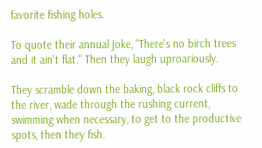favorite fishing holes.

To quote their annual joke, "There's no birch trees and it ain't flat." Then they laugh uproariously.

They scramble down the baking, black rock cliffs to the river, wade through the rushing current, swimming when necessary, to get to the productive spots, then they fish.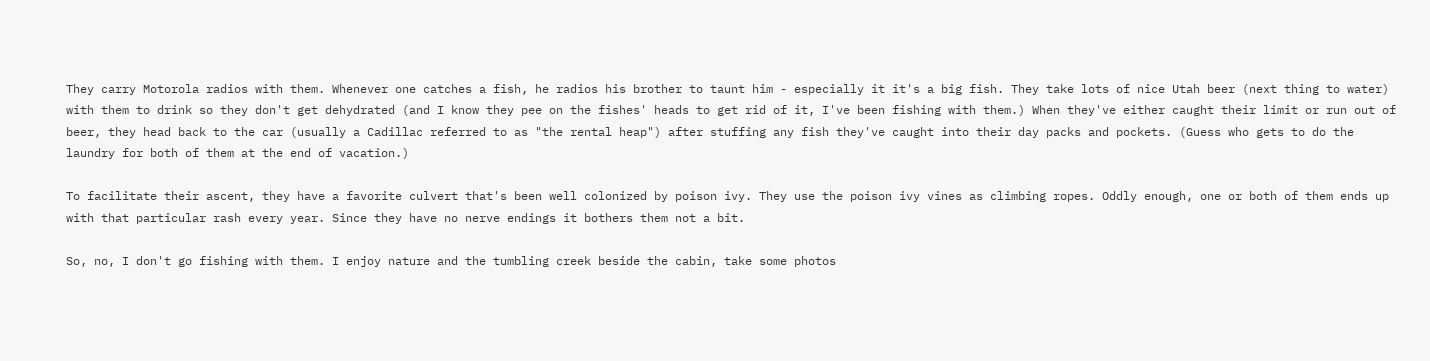They carry Motorola radios with them. Whenever one catches a fish, he radios his brother to taunt him - especially it it's a big fish. They take lots of nice Utah beer (next thing to water) with them to drink so they don't get dehydrated (and I know they pee on the fishes' heads to get rid of it, I've been fishing with them.) When they've either caught their limit or run out of beer, they head back to the car (usually a Cadillac referred to as "the rental heap") after stuffing any fish they've caught into their day packs and pockets. (Guess who gets to do the laundry for both of them at the end of vacation.)

To facilitate their ascent, they have a favorite culvert that's been well colonized by poison ivy. They use the poison ivy vines as climbing ropes. Oddly enough, one or both of them ends up with that particular rash every year. Since they have no nerve endings it bothers them not a bit.

So, no, I don't go fishing with them. I enjoy nature and the tumbling creek beside the cabin, take some photos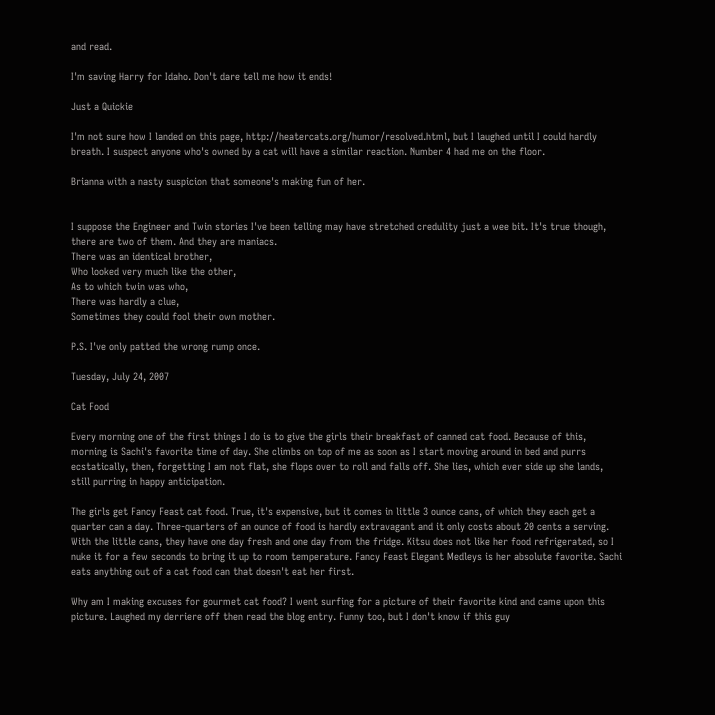and read.

I'm saving Harry for Idaho. Don't dare tell me how it ends!

Just a Quickie

I'm not sure how I landed on this page, http://heatercats.org/humor/resolved.html, but I laughed until I could hardly breath. I suspect anyone who's owned by a cat will have a similar reaction. Number 4 had me on the floor.

Brianna with a nasty suspicion that someone's making fun of her.


I suppose the Engineer and Twin stories I've been telling may have stretched credulity just a wee bit. It's true though, there are two of them. And they are maniacs.
There was an identical brother,
Who looked very much like the other,
As to which twin was who,
There was hardly a clue,
Sometimes they could fool their own mother.

P.S. I've only patted the wrong rump once.

Tuesday, July 24, 2007

Cat Food

Every morning one of the first things I do is to give the girls their breakfast of canned cat food. Because of this, morning is Sachi's favorite time of day. She climbs on top of me as soon as I start moving around in bed and purrs ecstatically, then, forgetting I am not flat, she flops over to roll and falls off. She lies, which ever side up she lands, still purring in happy anticipation.

The girls get Fancy Feast cat food. True, it's expensive, but it comes in little 3 ounce cans, of which they each get a quarter can a day. Three-quarters of an ounce of food is hardly extravagant and it only costs about 20 cents a serving. With the little cans, they have one day fresh and one day from the fridge. Kitsu does not like her food refrigerated, so I nuke it for a few seconds to bring it up to room temperature. Fancy Feast Elegant Medleys is her absolute favorite. Sachi eats anything out of a cat food can that doesn't eat her first.

Why am I making excuses for gourmet cat food? I went surfing for a picture of their favorite kind and came upon this picture. Laughed my derriere off then read the blog entry. Funny too, but I don't know if this guy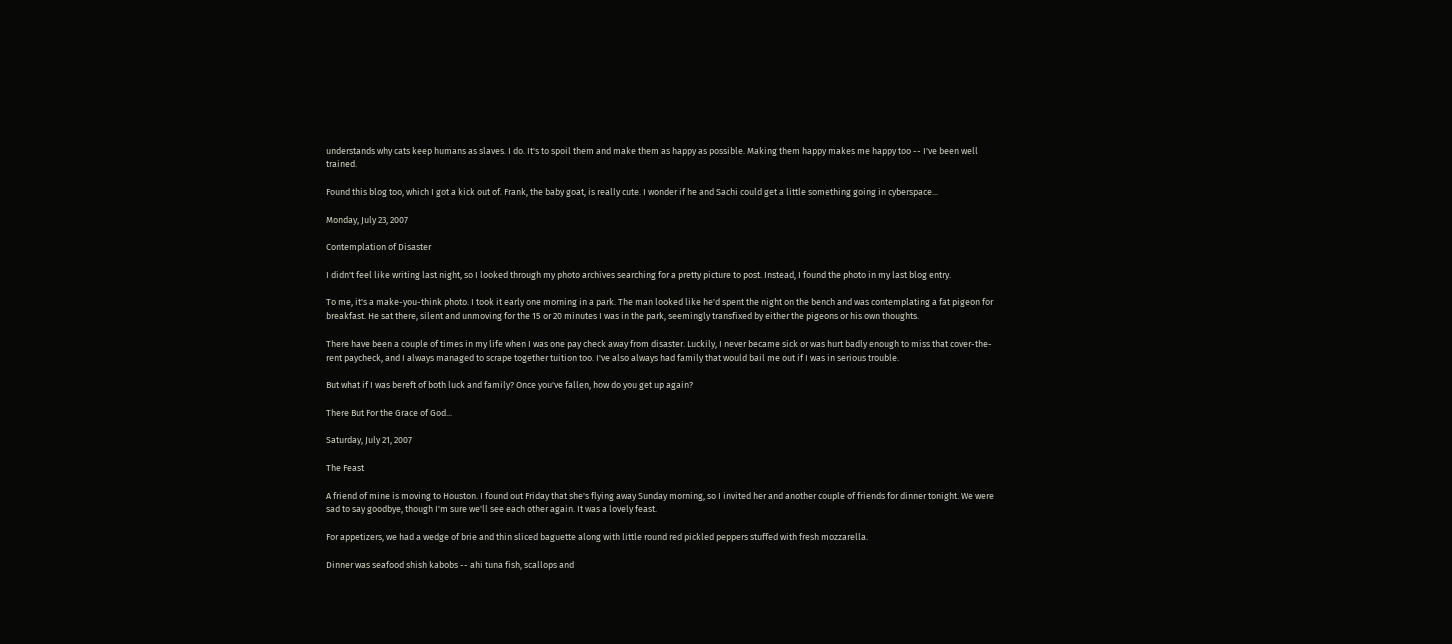understands why cats keep humans as slaves. I do. It's to spoil them and make them as happy as possible. Making them happy makes me happy too -- I've been well trained.

Found this blog too, which I got a kick out of. Frank, the baby goat, is really cute. I wonder if he and Sachi could get a little something going in cyberspace...

Monday, July 23, 2007

Contemplation of Disaster

I didn't feel like writing last night, so I looked through my photo archives searching for a pretty picture to post. Instead, I found the photo in my last blog entry.

To me, it's a make-you-think photo. I took it early one morning in a park. The man looked like he'd spent the night on the bench and was contemplating a fat pigeon for breakfast. He sat there, silent and unmoving for the 15 or 20 minutes I was in the park, seemingly transfixed by either the pigeons or his own thoughts.

There have been a couple of times in my life when I was one pay check away from disaster. Luckily, I never became sick or was hurt badly enough to miss that cover-the-rent paycheck, and I always managed to scrape together tuition too. I've also always had family that would bail me out if I was in serious trouble.

But what if I was bereft of both luck and family? Once you've fallen, how do you get up again?

There But For the Grace of God...

Saturday, July 21, 2007

The Feast

A friend of mine is moving to Houston. I found out Friday that she's flying away Sunday morning, so I invited her and another couple of friends for dinner tonight. We were sad to say goodbye, though I'm sure we'll see each other again. It was a lovely feast.

For appetizers, we had a wedge of brie and thin sliced baguette along with little round red pickled peppers stuffed with fresh mozzarella.

Dinner was seafood shish kabobs -- ahi tuna fish, scallops and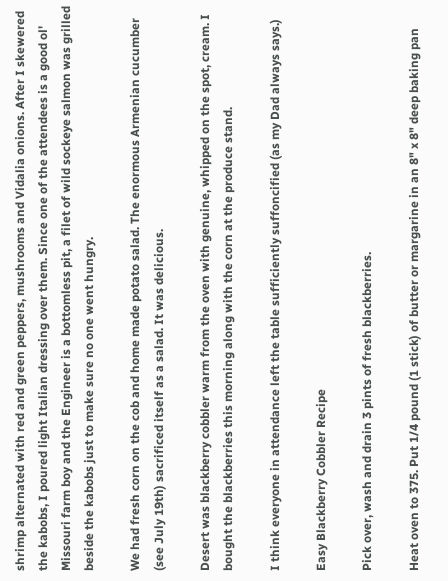shrimp alternated with red and green peppers, mushrooms and Vidalia onions. After I skewered the kabobs, I poured light Italian dressing over them. Since one of the attendees is a good ol' Missouri farm boy and the Engineer is a bottomless pit, a filet of wild sockeye salmon was grilled beside the kabobs just to make sure no one went hungry.

We had fresh corn on the cob and home made potato salad. The enormous Armenian cucumber (see July 19th) sacrificed itself as a salad. It was delicious.

Desert was blackberry cobbler warm from the oven with genuine, whipped on the spot, cream. I bought the blackberries this morning along with the corn at the produce stand.

I think everyone in attendance left the table sufficiently suffoncified (as my Dad always says.)

Easy Blackberry Cobbler Recipe

Pick over, wash and drain 3 pints of fresh blackberries.

Heat oven to 375. Put 1/4 pound (1 stick) of butter or margarine in an 8" x 8" deep baking pan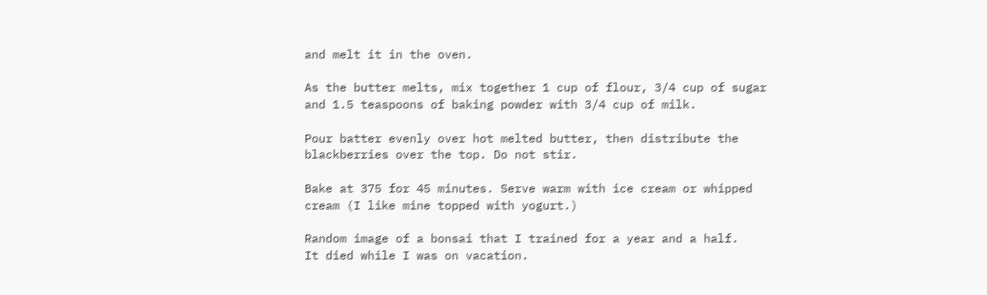and melt it in the oven.

As the butter melts, mix together 1 cup of flour, 3/4 cup of sugar and 1.5 teaspoons of baking powder with 3/4 cup of milk.

Pour batter evenly over hot melted butter, then distribute the blackberries over the top. Do not stir.

Bake at 375 for 45 minutes. Serve warm with ice cream or whipped cream (I like mine topped with yogurt.)

Random image of a bonsai that I trained for a year and a half.
It died while I was on vacation.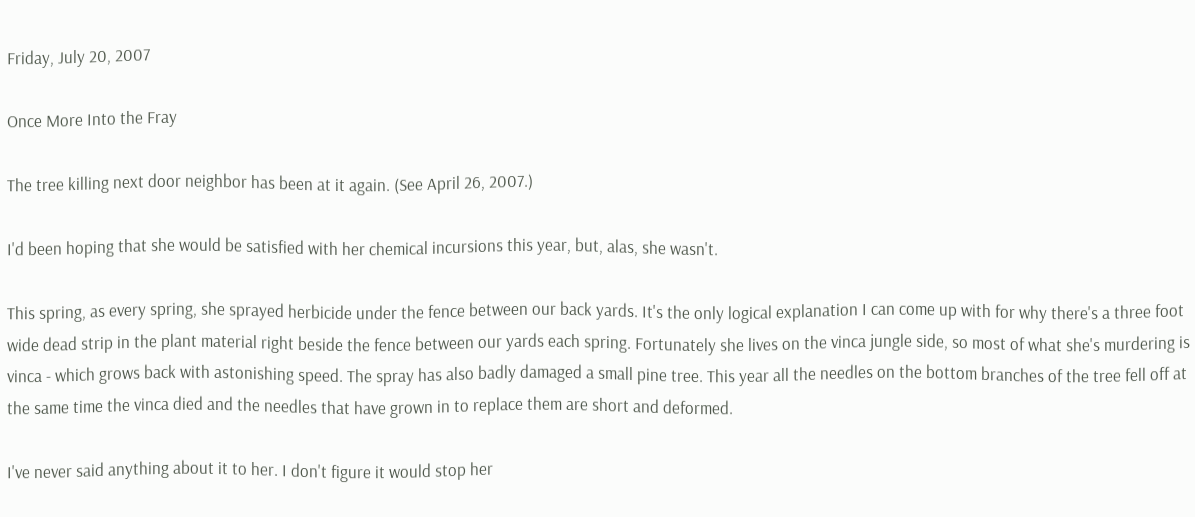Friday, July 20, 2007

Once More Into the Fray

The tree killing next door neighbor has been at it again. (See April 26, 2007.)

I'd been hoping that she would be satisfied with her chemical incursions this year, but, alas, she wasn't.

This spring, as every spring, she sprayed herbicide under the fence between our back yards. It's the only logical explanation I can come up with for why there's a three foot wide dead strip in the plant material right beside the fence between our yards each spring. Fortunately she lives on the vinca jungle side, so most of what she's murdering is vinca - which grows back with astonishing speed. The spray has also badly damaged a small pine tree. This year all the needles on the bottom branches of the tree fell off at the same time the vinca died and the needles that have grown in to replace them are short and deformed.

I've never said anything about it to her. I don't figure it would stop her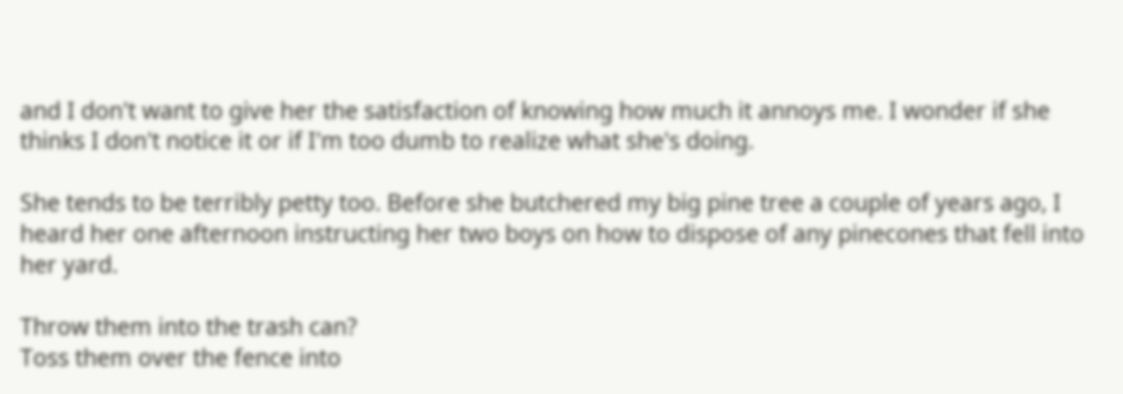and I don't want to give her the satisfaction of knowing how much it annoys me. I wonder if she thinks I don't notice it or if I'm too dumb to realize what she's doing.

She tends to be terribly petty too. Before she butchered my big pine tree a couple of years ago, I heard her one afternoon instructing her two boys on how to dispose of any pinecones that fell into her yard.

Throw them into the trash can?
Toss them over the fence into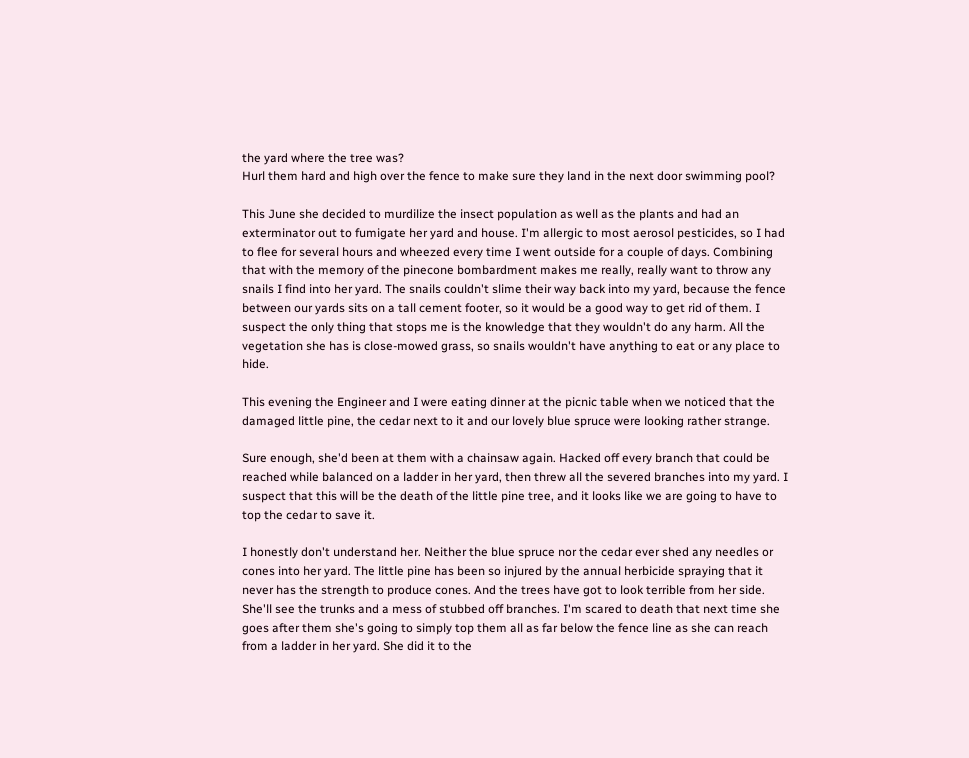the yard where the tree was?
Hurl them hard and high over the fence to make sure they land in the next door swimming pool?

This June she decided to murdilize the insect population as well as the plants and had an exterminator out to fumigate her yard and house. I'm allergic to most aerosol pesticides, so I had to flee for several hours and wheezed every time I went outside for a couple of days. Combining that with the memory of the pinecone bombardment makes me really, really want to throw any snails I find into her yard. The snails couldn't slime their way back into my yard, because the fence between our yards sits on a tall cement footer, so it would be a good way to get rid of them. I suspect the only thing that stops me is the knowledge that they wouldn't do any harm. All the vegetation she has is close-mowed grass, so snails wouldn't have anything to eat or any place to hide.

This evening the Engineer and I were eating dinner at the picnic table when we noticed that the damaged little pine, the cedar next to it and our lovely blue spruce were looking rather strange.

Sure enough, she'd been at them with a chainsaw again. Hacked off every branch that could be reached while balanced on a ladder in her yard, then threw all the severed branches into my yard. I suspect that this will be the death of the little pine tree, and it looks like we are going to have to top the cedar to save it.

I honestly don't understand her. Neither the blue spruce nor the cedar ever shed any needles or cones into her yard. The little pine has been so injured by the annual herbicide spraying that it never has the strength to produce cones. And the trees have got to look terrible from her side. She'll see the trunks and a mess of stubbed off branches. I'm scared to death that next time she goes after them she's going to simply top them all as far below the fence line as she can reach from a ladder in her yard. She did it to the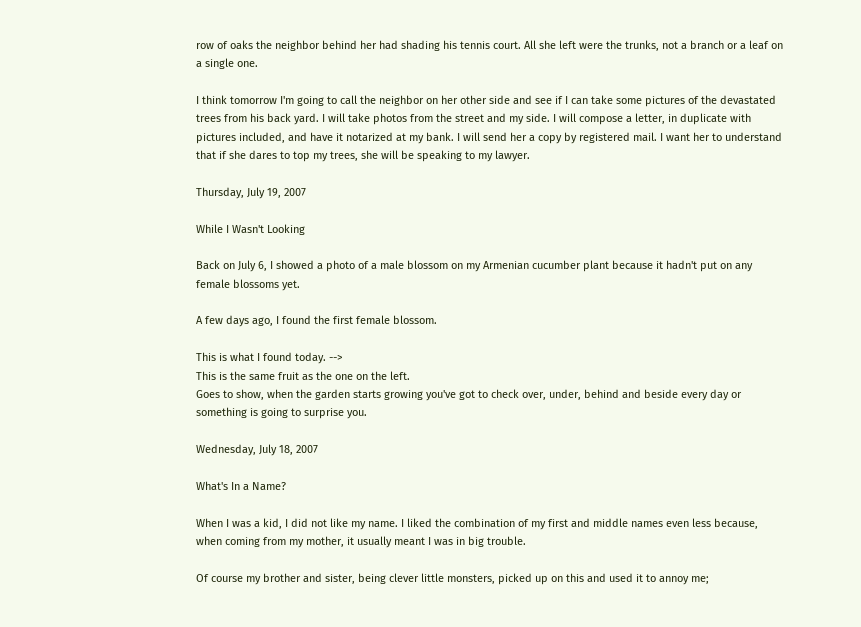row of oaks the neighbor behind her had shading his tennis court. All she left were the trunks, not a branch or a leaf on a single one.

I think tomorrow I'm going to call the neighbor on her other side and see if I can take some pictures of the devastated trees from his back yard. I will take photos from the street and my side. I will compose a letter, in duplicate with pictures included, and have it notarized at my bank. I will send her a copy by registered mail. I want her to understand that if she dares to top my trees, she will be speaking to my lawyer.

Thursday, July 19, 2007

While I Wasn't Looking

Back on July 6, I showed a photo of a male blossom on my Armenian cucumber plant because it hadn't put on any female blossoms yet.

A few days ago, I found the first female blossom.

This is what I found today. -->
This is the same fruit as the one on the left.
Goes to show, when the garden starts growing you've got to check over, under, behind and beside every day or something is going to surprise you.

Wednesday, July 18, 2007

What's In a Name?

When I was a kid, I did not like my name. I liked the combination of my first and middle names even less because, when coming from my mother, it usually meant I was in big trouble.

Of course my brother and sister, being clever little monsters, picked up on this and used it to annoy me;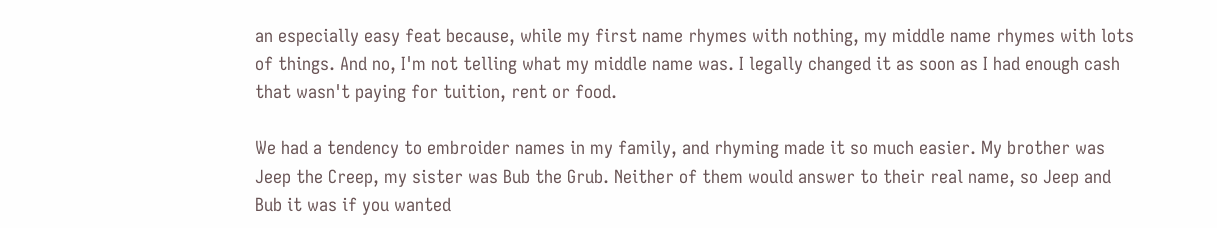an especially easy feat because, while my first name rhymes with nothing, my middle name rhymes with lots of things. And no, I'm not telling what my middle name was. I legally changed it as soon as I had enough cash that wasn't paying for tuition, rent or food.

We had a tendency to embroider names in my family, and rhyming made it so much easier. My brother was Jeep the Creep, my sister was Bub the Grub. Neither of them would answer to their real name, so Jeep and Bub it was if you wanted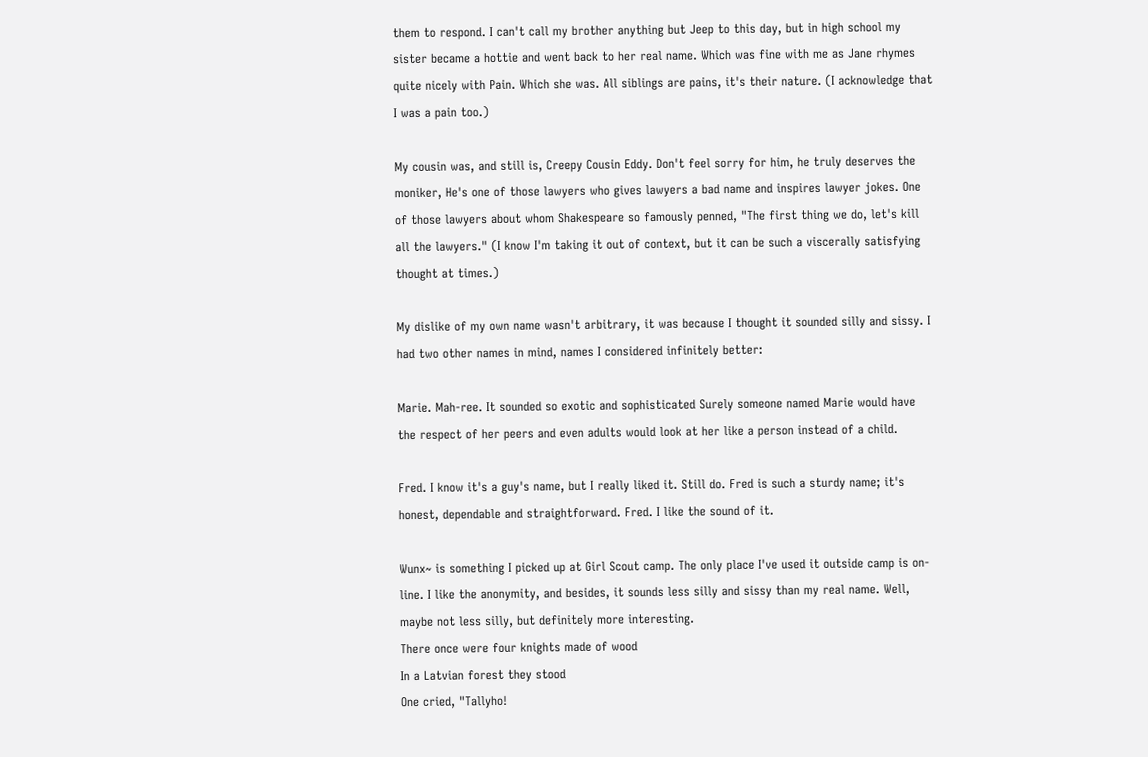them to respond. I can't call my brother anything but Jeep to this day, but in high school my sister became a hottie and went back to her real name. Which was fine with me as Jane rhymes quite nicely with Pain. Which she was. All siblings are pains, it's their nature. (I acknowledge that I was a pain too.)

My cousin was, and still is, Creepy Cousin Eddy. Don't feel sorry for him, he truly deserves the moniker, He's one of those lawyers who gives lawyers a bad name and inspires lawyer jokes. One of those lawyers about whom Shakespeare so famously penned, "The first thing we do, let's kill all the lawyers." (I know I'm taking it out of context, but it can be such a viscerally satisfying thought at times.)

My dislike of my own name wasn't arbitrary, it was because I thought it sounded silly and sissy. I had two other names in mind, names I considered infinitely better:

Marie. Mah-ree. It sounded so exotic and sophisticated Surely someone named Marie would have the respect of her peers and even adults would look at her like a person instead of a child.

Fred. I know it's a guy's name, but I really liked it. Still do. Fred is such a sturdy name; it's honest, dependable and straightforward. Fred. I like the sound of it.

Wunx~ is something I picked up at Girl Scout camp. The only place I've used it outside camp is on-line. I like the anonymity, and besides, it sounds less silly and sissy than my real name. Well, maybe not less silly, but definitely more interesting.
There once were four knights made of wood
In a Latvian forest they stood
One cried, "Tallyho!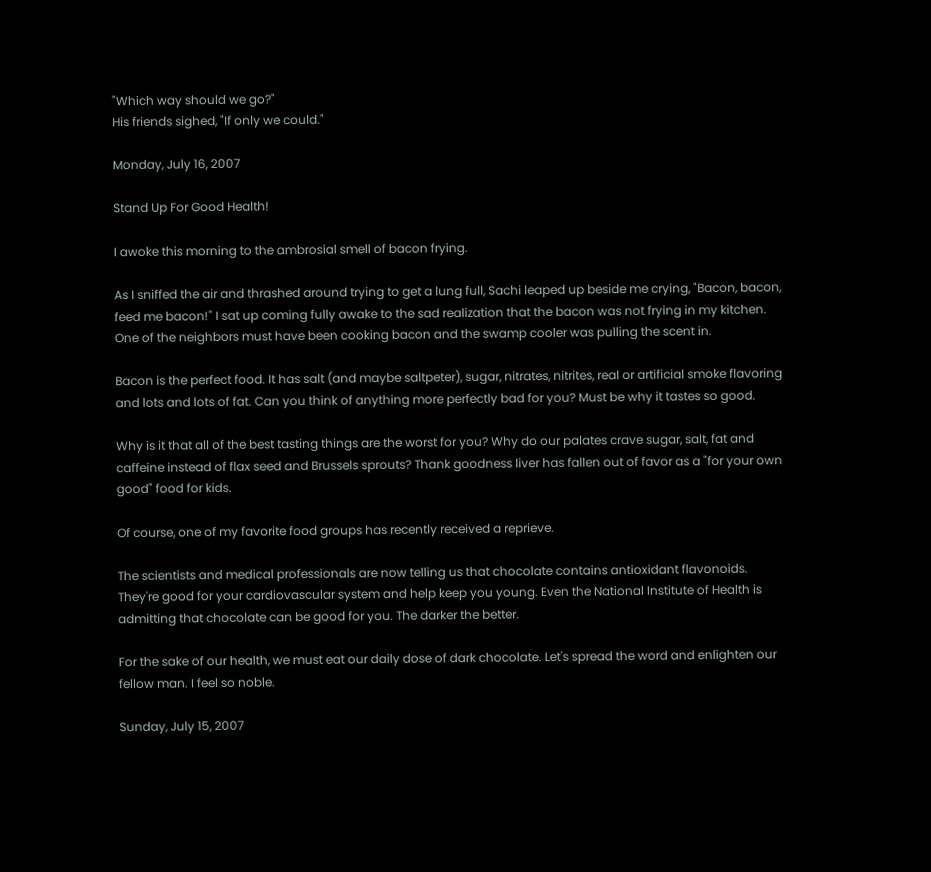"Which way should we go?"
His friends sighed, "If only we could."

Monday, July 16, 2007

Stand Up For Good Health!

I awoke this morning to the ambrosial smell of bacon frying.

As I sniffed the air and thrashed around trying to get a lung full, Sachi leaped up beside me crying, "Bacon, bacon, feed me bacon!" I sat up coming fully awake to the sad realization that the bacon was not frying in my kitchen. One of the neighbors must have been cooking bacon and the swamp cooler was pulling the scent in.

Bacon is the perfect food. It has salt (and maybe saltpeter), sugar, nitrates, nitrites, real or artificial smoke flavoring and lots and lots of fat. Can you think of anything more perfectly bad for you? Must be why it tastes so good.

Why is it that all of the best tasting things are the worst for you? Why do our palates crave sugar, salt, fat and caffeine instead of flax seed and Brussels sprouts? Thank goodness liver has fallen out of favor as a "for your own good" food for kids.

Of course, one of my favorite food groups has recently received a reprieve.

The scientists and medical professionals are now telling us that chocolate contains antioxidant flavonoids. They're good for your cardiovascular system and help keep you young. Even the National Institute of Health is admitting that chocolate can be good for you. The darker the better.

For the sake of our health, we must eat our daily dose of dark chocolate. Let's spread the word and enlighten our fellow man. I feel so noble.

Sunday, July 15, 2007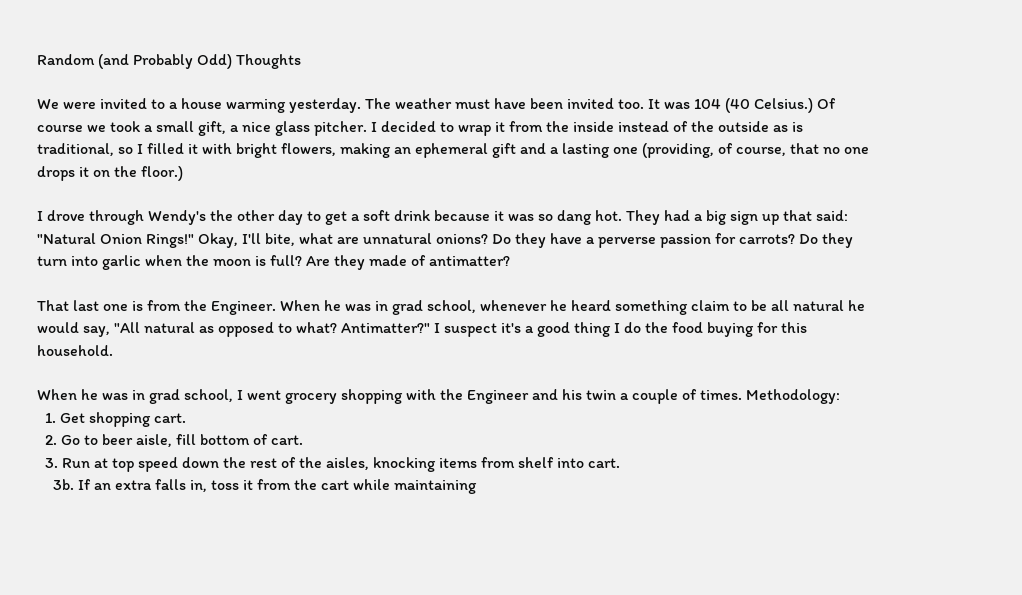Random (and Probably Odd) Thoughts

We were invited to a house warming yesterday. The weather must have been invited too. It was 104 (40 Celsius.) Of course we took a small gift, a nice glass pitcher. I decided to wrap it from the inside instead of the outside as is traditional, so I filled it with bright flowers, making an ephemeral gift and a lasting one (providing, of course, that no one drops it on the floor.)

I drove through Wendy's the other day to get a soft drink because it was so dang hot. They had a big sign up that said: "Natural Onion Rings!" Okay, I'll bite, what are unnatural onions? Do they have a perverse passion for carrots? Do they turn into garlic when the moon is full? Are they made of antimatter?

That last one is from the Engineer. When he was in grad school, whenever he heard something claim to be all natural he would say, "All natural as opposed to what? Antimatter?" I suspect it's a good thing I do the food buying for this household.

When he was in grad school, I went grocery shopping with the Engineer and his twin a couple of times. Methodology:
  1. Get shopping cart.
  2. Go to beer aisle, fill bottom of cart.
  3. Run at top speed down the rest of the aisles, knocking items from shelf into cart.
    3b. If an extra falls in, toss it from the cart while maintaining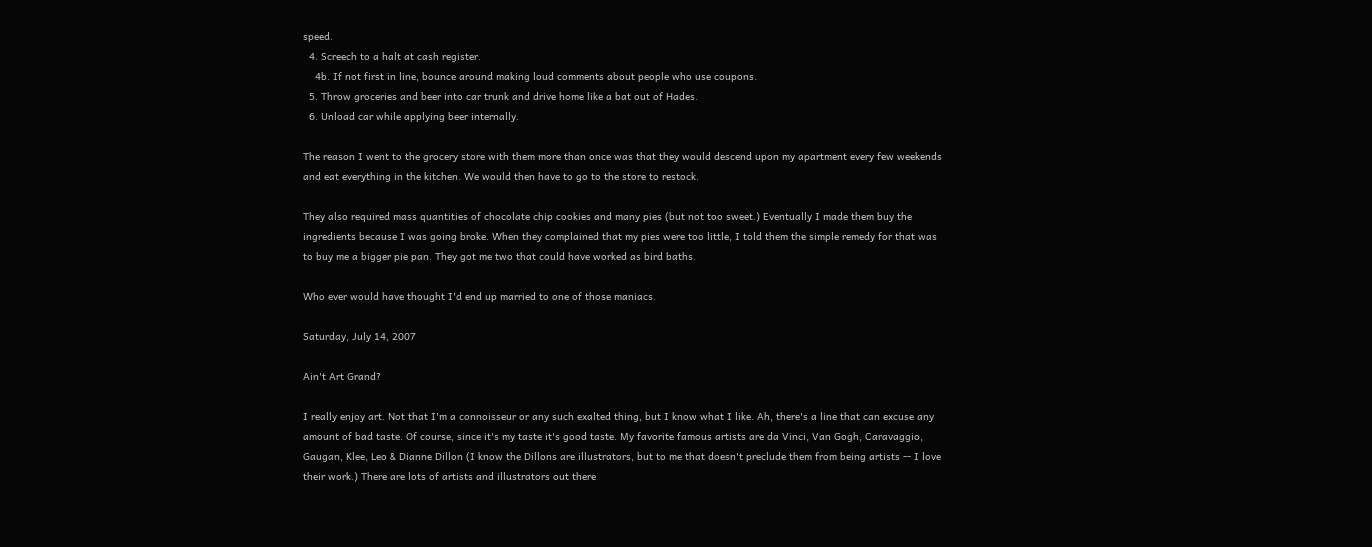speed.
  4. Screech to a halt at cash register.
    4b. If not first in line, bounce around making loud comments about people who use coupons.
  5. Throw groceries and beer into car trunk and drive home like a bat out of Hades.
  6. Unload car while applying beer internally.

The reason I went to the grocery store with them more than once was that they would descend upon my apartment every few weekends and eat everything in the kitchen. We would then have to go to the store to restock.

They also required mass quantities of chocolate chip cookies and many pies (but not too sweet.) Eventually I made them buy the ingredients because I was going broke. When they complained that my pies were too little, I told them the simple remedy for that was to buy me a bigger pie pan. They got me two that could have worked as bird baths.

Who ever would have thought I'd end up married to one of those maniacs.

Saturday, July 14, 2007

Ain't Art Grand?

I really enjoy art. Not that I'm a connoisseur or any such exalted thing, but I know what I like. Ah, there's a line that can excuse any amount of bad taste. Of course, since it's my taste it's good taste. My favorite famous artists are da Vinci, Van Gogh, Caravaggio, Gaugan, Klee, Leo & Dianne Dillon (I know the Dillons are illustrators, but to me that doesn't preclude them from being artists -- I love their work.) There are lots of artists and illustrators out there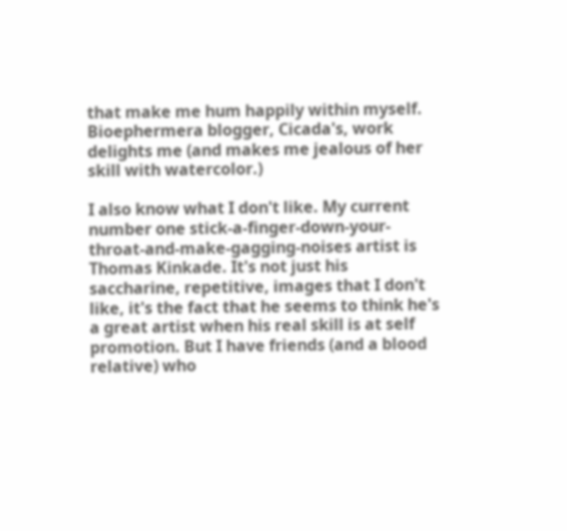that make me hum happily within myself. Bioephermera blogger, Cicada's, work delights me (and makes me jealous of her skill with watercolor.)

I also know what I don't like. My current number one stick-a-finger-down-your-throat-and-make-gagging-noises artist is Thomas Kinkade. It's not just his saccharine, repetitive, images that I don't like, it's the fact that he seems to think he's a great artist when his real skill is at self promotion. But I have friends (and a blood relative) who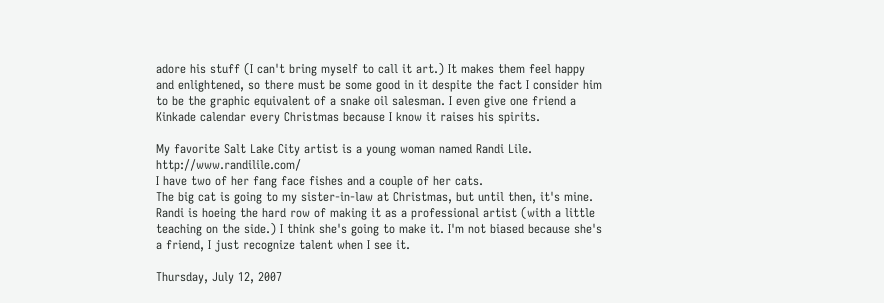adore his stuff (I can't bring myself to call it art.) It makes them feel happy and enlightened, so there must be some good in it despite the fact I consider him to be the graphic equivalent of a snake oil salesman. I even give one friend a Kinkade calendar every Christmas because I know it raises his spirits.

My favorite Salt Lake City artist is a young woman named Randi Lile. http://www.randilile.com/
I have two of her fang face fishes and a couple of her cats.
The big cat is going to my sister-in-law at Christmas, but until then, it's mine. Randi is hoeing the hard row of making it as a professional artist (with a little teaching on the side.) I think she's going to make it. I'm not biased because she's a friend, I just recognize talent when I see it.

Thursday, July 12, 2007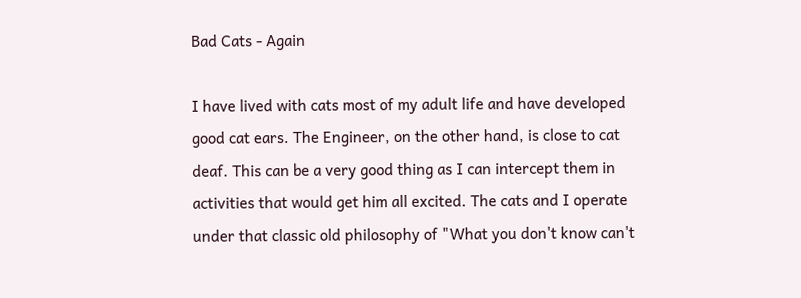Bad Cats - Again

I have lived with cats most of my adult life and have developed good cat ears. The Engineer, on the other hand, is close to cat deaf. This can be a very good thing as I can intercept them in activities that would get him all excited. The cats and I operate under that classic old philosophy of "What you don't know can't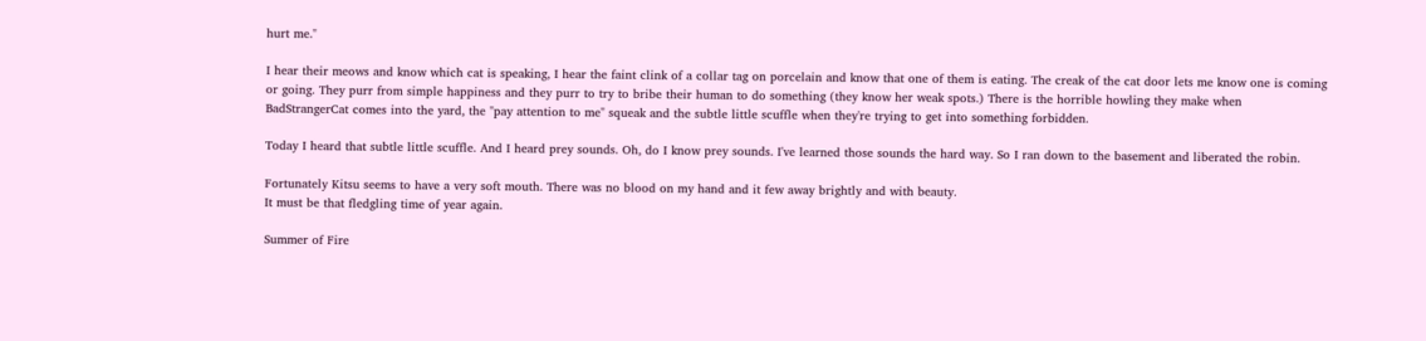hurt me."

I hear their meows and know which cat is speaking, I hear the faint clink of a collar tag on porcelain and know that one of them is eating. The creak of the cat door lets me know one is coming or going. They purr from simple happiness and they purr to try to bribe their human to do something (they know her weak spots.) There is the horrible howling they make when BadStrangerCat comes into the yard, the "pay attention to me" squeak and the subtle little scuffle when they're trying to get into something forbidden.

Today I heard that subtle little scuffle. And I heard prey sounds. Oh, do I know prey sounds. I've learned those sounds the hard way. So I ran down to the basement and liberated the robin.

Fortunately Kitsu seems to have a very soft mouth. There was no blood on my hand and it few away brightly and with beauty.
It must be that fledgling time of year again.

Summer of Fire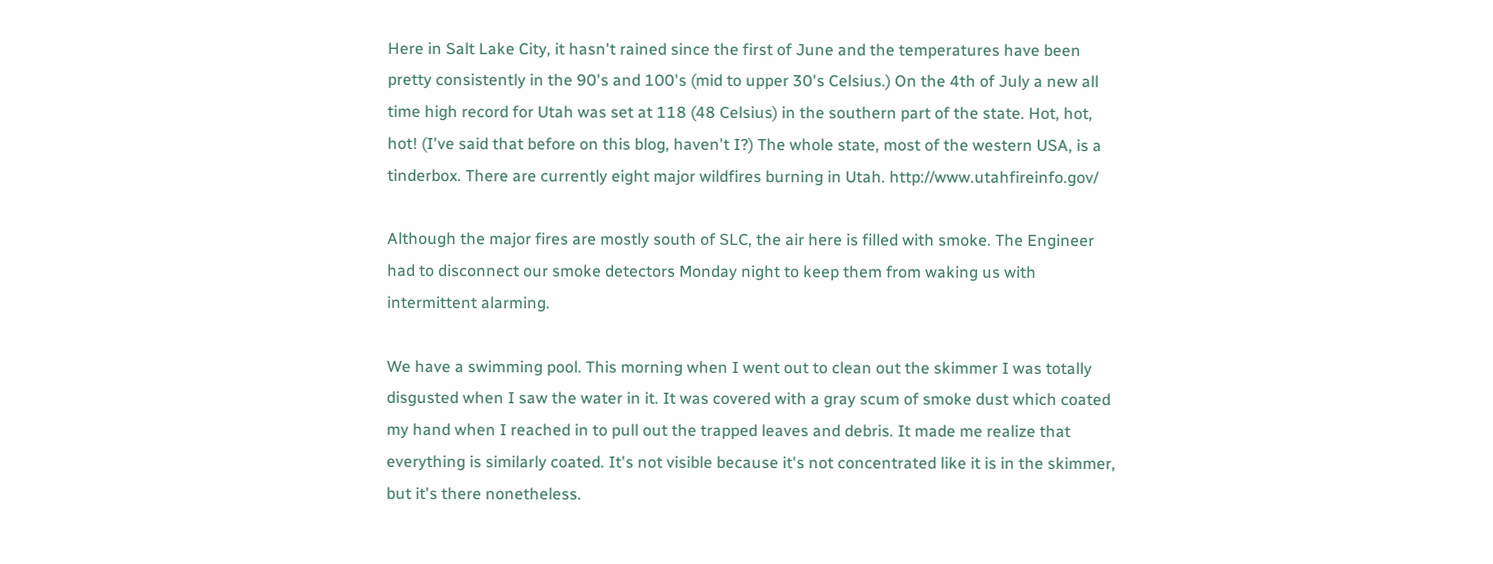Here in Salt Lake City, it hasn't rained since the first of June and the temperatures have been pretty consistently in the 90's and 100's (mid to upper 30's Celsius.) On the 4th of July a new all time high record for Utah was set at 118 (48 Celsius) in the southern part of the state. Hot, hot, hot! (I've said that before on this blog, haven't I?) The whole state, most of the western USA, is a tinderbox. There are currently eight major wildfires burning in Utah. http://www.utahfireinfo.gov/

Although the major fires are mostly south of SLC, the air here is filled with smoke. The Engineer had to disconnect our smoke detectors Monday night to keep them from waking us with intermittent alarming.

We have a swimming pool. This morning when I went out to clean out the skimmer I was totally disgusted when I saw the water in it. It was covered with a gray scum of smoke dust which coated my hand when I reached in to pull out the trapped leaves and debris. It made me realize that everything is similarly coated. It's not visible because it's not concentrated like it is in the skimmer, but it's there nonetheless.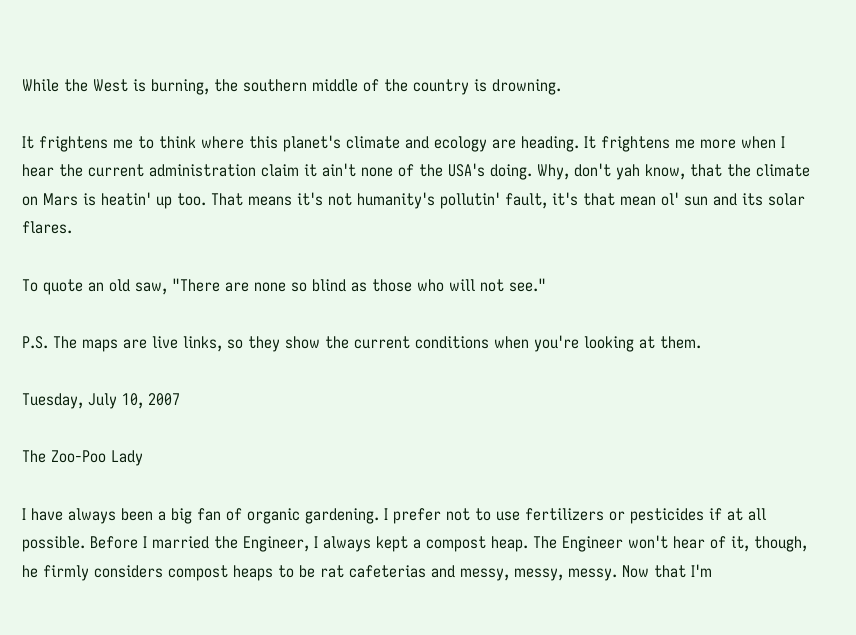While the West is burning, the southern middle of the country is drowning.

It frightens me to think where this planet's climate and ecology are heading. It frightens me more when I hear the current administration claim it ain't none of the USA's doing. Why, don't yah know, that the climate on Mars is heatin' up too. That means it's not humanity's pollutin' fault, it's that mean ol' sun and its solar flares.

To quote an old saw, "There are none so blind as those who will not see."

P.S. The maps are live links, so they show the current conditions when you're looking at them.

Tuesday, July 10, 2007

The Zoo-Poo Lady

I have always been a big fan of organic gardening. I prefer not to use fertilizers or pesticides if at all possible. Before I married the Engineer, I always kept a compost heap. The Engineer won't hear of it, though, he firmly considers compost heaps to be rat cafeterias and messy, messy, messy. Now that I'm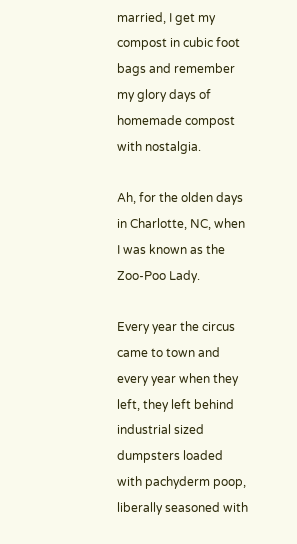married, I get my compost in cubic foot bags and remember my glory days of homemade compost with nostalgia.

Ah, for the olden days in Charlotte, NC, when I was known as the Zoo-Poo Lady.

Every year the circus came to town and every year when they left, they left behind industrial sized dumpsters loaded with pachyderm poop, liberally seasoned with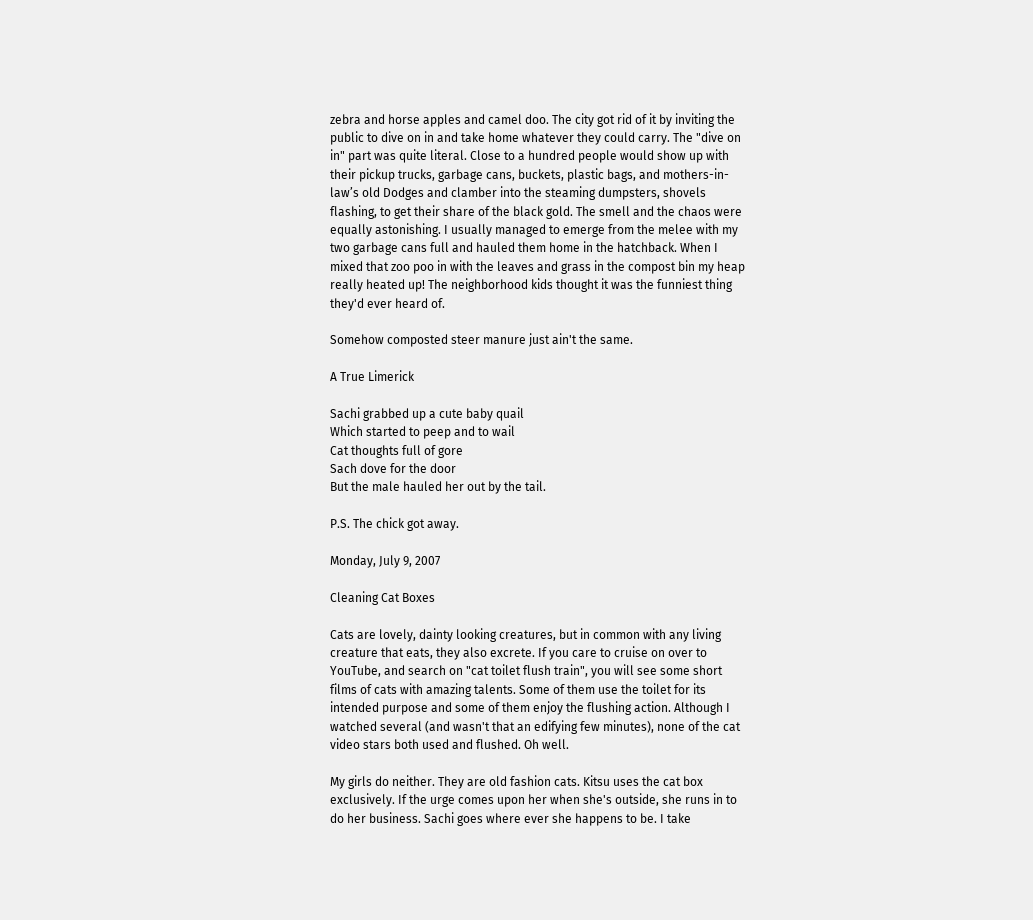zebra and horse apples and camel doo. The city got rid of it by inviting the public to dive on in and take home whatever they could carry. The "dive on in" part was quite literal. Close to a hundred people would show up with their pickup trucks, garbage cans, buckets, plastic bags, and mothers-in-law’s old Dodges and clamber into the steaming dumpsters, shovels flashing, to get their share of the black gold. The smell and the chaos were equally astonishing. I usually managed to emerge from the melee with my two garbage cans full and hauled them home in the hatchback. When I mixed that zoo poo in with the leaves and grass in the compost bin my heap really heated up! The neighborhood kids thought it was the funniest thing they'd ever heard of.

Somehow composted steer manure just ain't the same.

A True Limerick

Sachi grabbed up a cute baby quail
Which started to peep and to wail
Cat thoughts full of gore
Sach dove for the door
But the male hauled her out by the tail.

P.S. The chick got away.

Monday, July 9, 2007

Cleaning Cat Boxes

Cats are lovely, dainty looking creatures, but in common with any living creature that eats, they also excrete. If you care to cruise on over to YouTube, and search on "cat toilet flush train", you will see some short films of cats with amazing talents. Some of them use the toilet for its intended purpose and some of them enjoy the flushing action. Although I watched several (and wasn't that an edifying few minutes), none of the cat video stars both used and flushed. Oh well.

My girls do neither. They are old fashion cats. Kitsu uses the cat box exclusively. If the urge comes upon her when she's outside, she runs in to do her business. Sachi goes where ever she happens to be. I take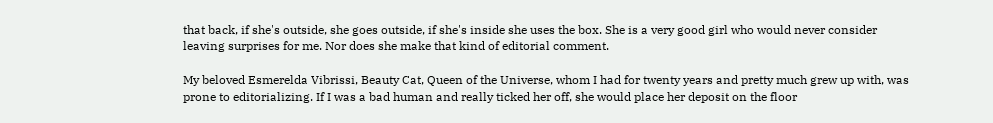that back, if she's outside, she goes outside, if she's inside she uses the box. She is a very good girl who would never consider leaving surprises for me. Nor does she make that kind of editorial comment.

My beloved Esmerelda Vibrissi, Beauty Cat, Queen of the Universe, whom I had for twenty years and pretty much grew up with, was prone to editorializing. If I was a bad human and really ticked her off, she would place her deposit on the floor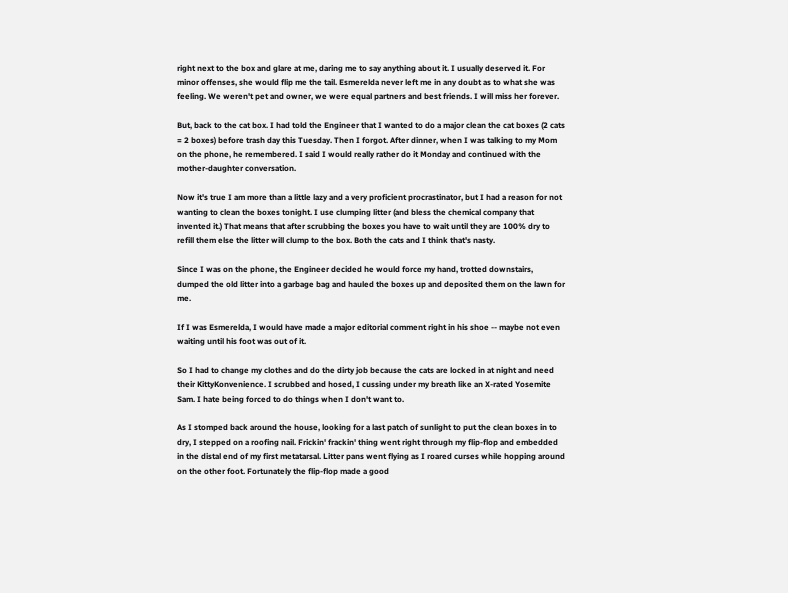right next to the box and glare at me, daring me to say anything about it. I usually deserved it. For minor offenses, she would flip me the tail. Esmerelda never left me in any doubt as to what she was feeling. We weren't pet and owner, we were equal partners and best friends. I will miss her forever.

But, back to the cat box. I had told the Engineer that I wanted to do a major clean the cat boxes (2 cats = 2 boxes) before trash day this Tuesday. Then I forgot. After dinner, when I was talking to my Mom on the phone, he remembered. I said I would really rather do it Monday and continued with the mother-daughter conversation.

Now it's true I am more than a little lazy and a very proficient procrastinator, but I had a reason for not wanting to clean the boxes tonight. I use clumping litter (and bless the chemical company that invented it.) That means that after scrubbing the boxes you have to wait until they are 100% dry to refill them else the litter will clump to the box. Both the cats and I think that's nasty.

Since I was on the phone, the Engineer decided he would force my hand, trotted downstairs, dumped the old litter into a garbage bag and hauled the boxes up and deposited them on the lawn for me.

If I was Esmerelda, I would have made a major editorial comment right in his shoe -- maybe not even waiting until his foot was out of it.

So I had to change my clothes and do the dirty job because the cats are locked in at night and need their KittyKonvenience. I scrubbed and hosed, I cussing under my breath like an X-rated Yosemite Sam. I hate being forced to do things when I don't want to.

As I stomped back around the house, looking for a last patch of sunlight to put the clean boxes in to dry, I stepped on a roofing nail. Frickin' frackin' thing went right through my flip-flop and embedded in the distal end of my first metatarsal. Litter pans went flying as I roared curses while hopping around on the other foot. Fortunately the flip-flop made a good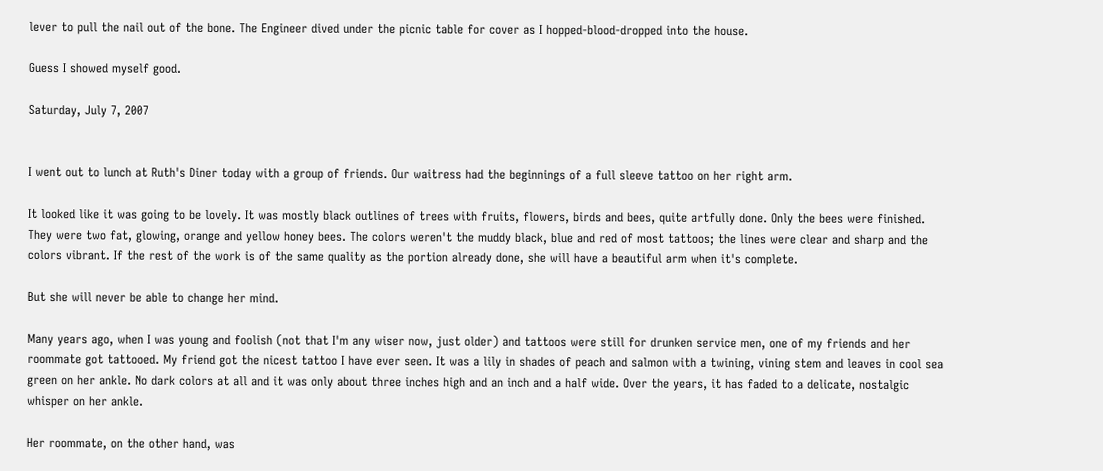lever to pull the nail out of the bone. The Engineer dived under the picnic table for cover as I hopped-blood-dropped into the house.

Guess I showed myself good.

Saturday, July 7, 2007


I went out to lunch at Ruth's Diner today with a group of friends. Our waitress had the beginnings of a full sleeve tattoo on her right arm.

It looked like it was going to be lovely. It was mostly black outlines of trees with fruits, flowers, birds and bees, quite artfully done. Only the bees were finished. They were two fat, glowing, orange and yellow honey bees. The colors weren't the muddy black, blue and red of most tattoos; the lines were clear and sharp and the colors vibrant. If the rest of the work is of the same quality as the portion already done, she will have a beautiful arm when it's complete.

But she will never be able to change her mind.

Many years ago, when I was young and foolish (not that I'm any wiser now, just older) and tattoos were still for drunken service men, one of my friends and her roommate got tattooed. My friend got the nicest tattoo I have ever seen. It was a lily in shades of peach and salmon with a twining, vining stem and leaves in cool sea green on her ankle. No dark colors at all and it was only about three inches high and an inch and a half wide. Over the years, it has faded to a delicate, nostalgic whisper on her ankle.

Her roommate, on the other hand, was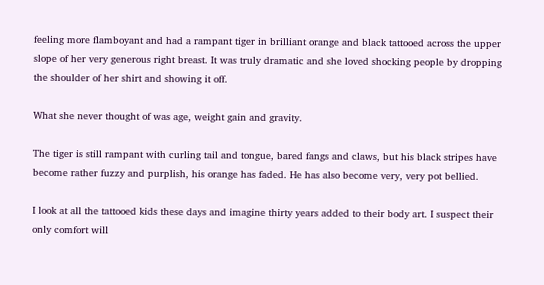feeling more flamboyant and had a rampant tiger in brilliant orange and black tattooed across the upper slope of her very generous right breast. It was truly dramatic and she loved shocking people by dropping the shoulder of her shirt and showing it off.

What she never thought of was age, weight gain and gravity.

The tiger is still rampant with curling tail and tongue, bared fangs and claws, but his black stripes have become rather fuzzy and purplish, his orange has faded. He has also become very, very pot bellied.

I look at all the tattooed kids these days and imagine thirty years added to their body art. I suspect their only comfort will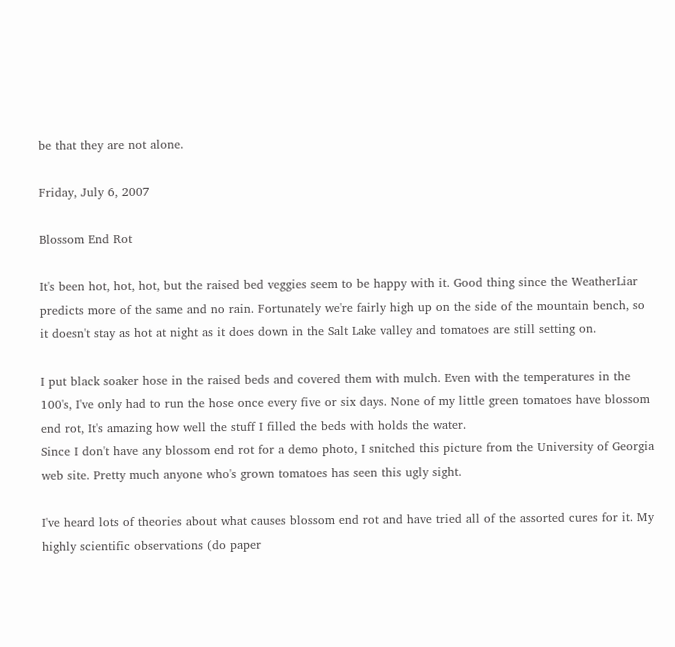be that they are not alone.

Friday, July 6, 2007

Blossom End Rot

It's been hot, hot, hot, but the raised bed veggies seem to be happy with it. Good thing since the WeatherLiar predicts more of the same and no rain. Fortunately we're fairly high up on the side of the mountain bench, so it doesn't stay as hot at night as it does down in the Salt Lake valley and tomatoes are still setting on.

I put black soaker hose in the raised beds and covered them with mulch. Even with the temperatures in the 100's, I've only had to run the hose once every five or six days. None of my little green tomatoes have blossom end rot, It's amazing how well the stuff I filled the beds with holds the water.
Since I don't have any blossom end rot for a demo photo, I snitched this picture from the University of Georgia web site. Pretty much anyone who's grown tomatoes has seen this ugly sight.

I've heard lots of theories about what causes blossom end rot and have tried all of the assorted cures for it. My highly scientific observations (do paper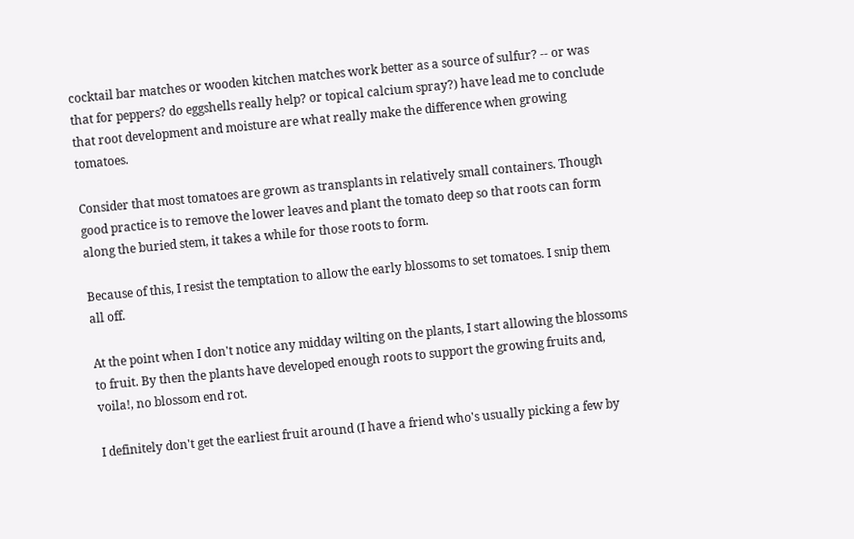cocktail bar matches or wooden kitchen matches work better as a source of sulfur? -- or was that for peppers? do eggshells really help? or topical calcium spray?) have lead me to conclude that root development and moisture are what really make the difference when growing tomatoes.

Consider that most tomatoes are grown as transplants in relatively small containers. Though good practice is to remove the lower leaves and plant the tomato deep so that roots can form along the buried stem, it takes a while for those roots to form.

Because of this, I resist the temptation to allow the early blossoms to set tomatoes. I snip them all off.

At the point when I don't notice any midday wilting on the plants, I start allowing the blossoms to fruit. By then the plants have developed enough roots to support the growing fruits and, voila!, no blossom end rot.

I definitely don't get the earliest fruit around (I have a friend who's usually picking a few by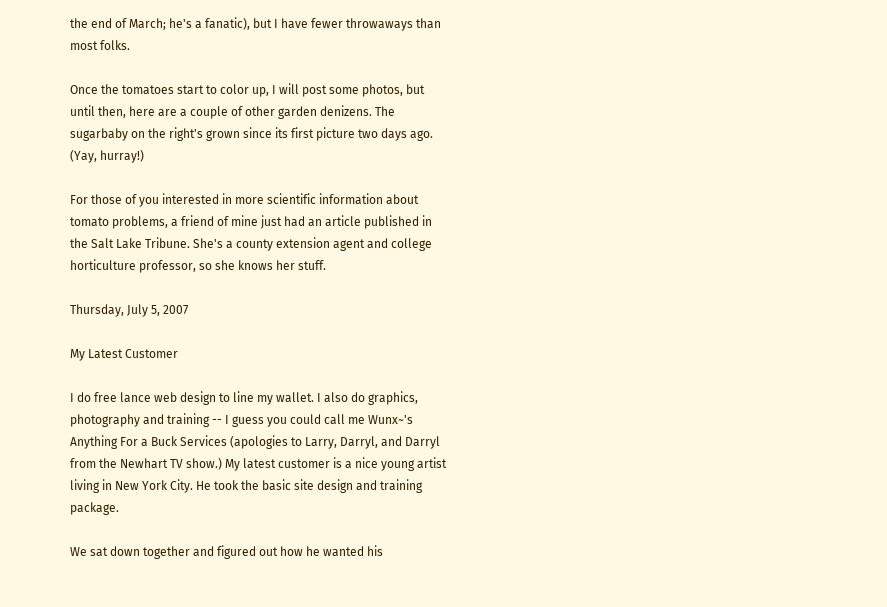the end of March; he's a fanatic), but I have fewer throwaways than most folks.

Once the tomatoes start to color up, I will post some photos, but until then, here are a couple of other garden denizens. The sugarbaby on the right's grown since its first picture two days ago. (Yay, hurray!)

For those of you interested in more scientific information about tomato problems, a friend of mine just had an article published in the Salt Lake Tribune. She's a county extension agent and college horticulture professor, so she knows her stuff.

Thursday, July 5, 2007

My Latest Customer

I do free lance web design to line my wallet. I also do graphics, photography and training -- I guess you could call me Wunx~'s Anything For a Buck Services (apologies to Larry, Darryl, and Darryl from the Newhart TV show.) My latest customer is a nice young artist living in New York City. He took the basic site design and training package.

We sat down together and figured out how he wanted his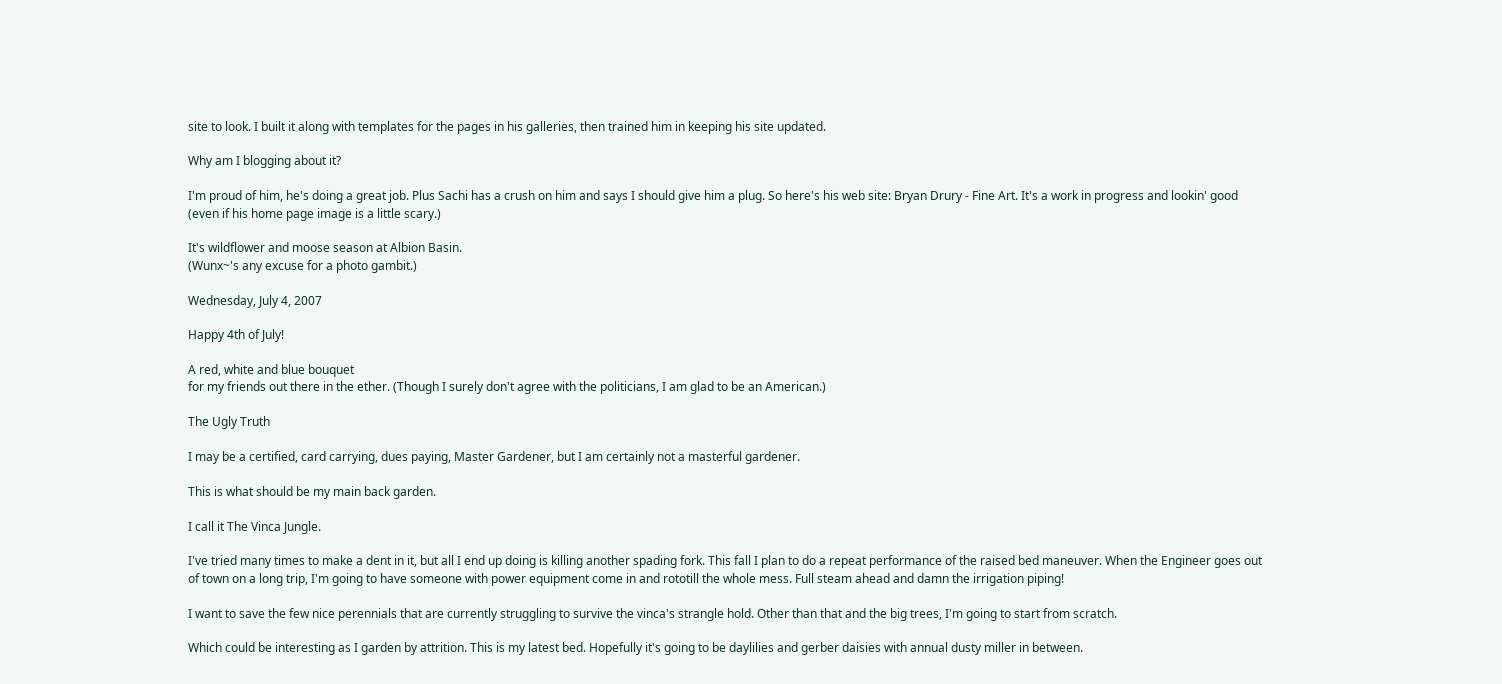site to look. I built it along with templates for the pages in his galleries, then trained him in keeping his site updated.

Why am I blogging about it?

I'm proud of him, he's doing a great job. Plus Sachi has a crush on him and says I should give him a plug. So here's his web site: Bryan Drury - Fine Art. It's a work in progress and lookin' good (even if his home page image is a little scary.)

It's wildflower and moose season at Albion Basin.
(Wunx~'s any excuse for a photo gambit.)

Wednesday, July 4, 2007

Happy 4th of July!

A red, white and blue bouquet
for my friends out there in the ether. (Though I surely don't agree with the politicians, I am glad to be an American.)

The Ugly Truth

I may be a certified, card carrying, dues paying, Master Gardener, but I am certainly not a masterful gardener.

This is what should be my main back garden.

I call it The Vinca Jungle.

I've tried many times to make a dent in it, but all I end up doing is killing another spading fork. This fall I plan to do a repeat performance of the raised bed maneuver. When the Engineer goes out of town on a long trip, I'm going to have someone with power equipment come in and rototill the whole mess. Full steam ahead and damn the irrigation piping!

I want to save the few nice perennials that are currently struggling to survive the vinca's strangle hold. Other than that and the big trees, I'm going to start from scratch.

Which could be interesting as I garden by attrition. This is my latest bed. Hopefully it's going to be daylilies and gerber daisies with annual dusty miller in between.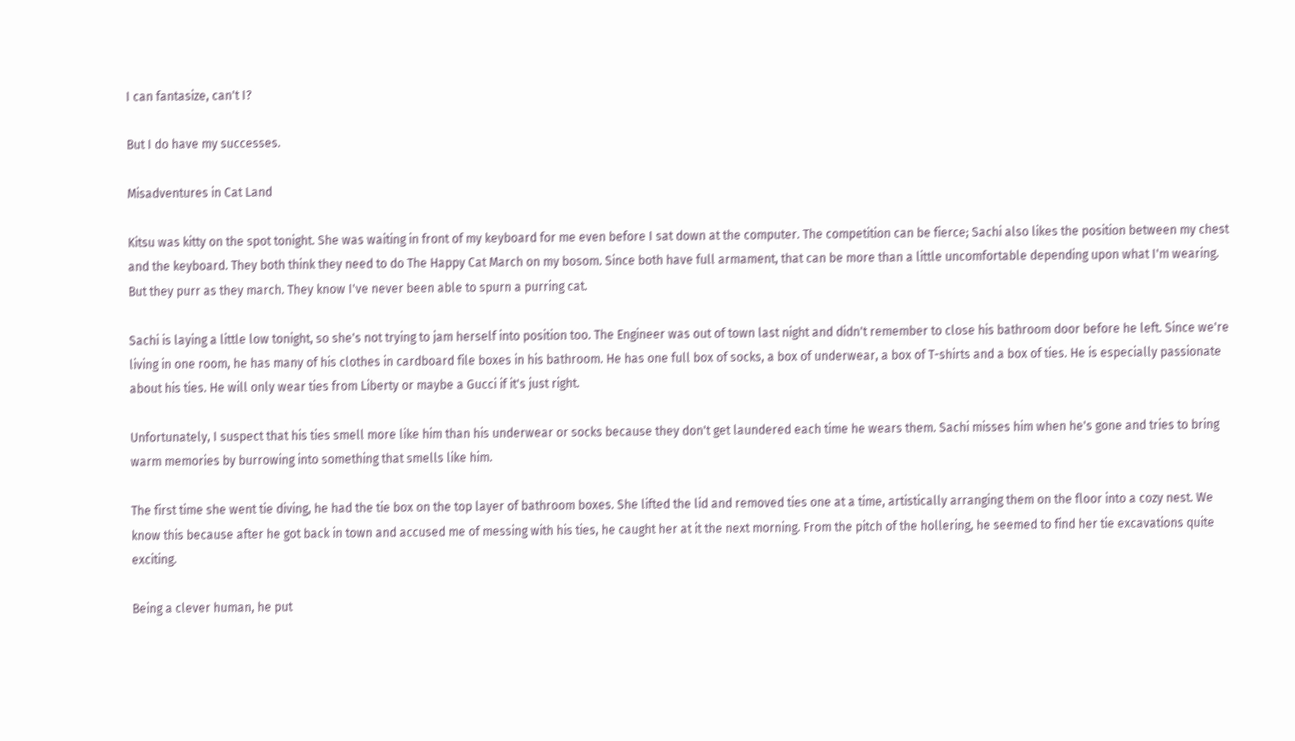I can fantasize, can't I?

But I do have my successes.

Misadventures in Cat Land

Kitsu was kitty on the spot tonight. She was waiting in front of my keyboard for me even before I sat down at the computer. The competition can be fierce; Sachi also likes the position between my chest and the keyboard. They both think they need to do The Happy Cat March on my bosom. Since both have full armament, that can be more than a little uncomfortable depending upon what I'm wearing. But they purr as they march. They know I've never been able to spurn a purring cat.

Sachi is laying a little low tonight, so she's not trying to jam herself into position too. The Engineer was out of town last night and didn't remember to close his bathroom door before he left. Since we're living in one room, he has many of his clothes in cardboard file boxes in his bathroom. He has one full box of socks, a box of underwear, a box of T-shirts and a box of ties. He is especially passionate about his ties. He will only wear ties from Liberty or maybe a Gucci if it's just right.

Unfortunately, I suspect that his ties smell more like him than his underwear or socks because they don't get laundered each time he wears them. Sachi misses him when he's gone and tries to bring warm memories by burrowing into something that smells like him.

The first time she went tie diving, he had the tie box on the top layer of bathroom boxes. She lifted the lid and removed ties one at a time, artistically arranging them on the floor into a cozy nest. We know this because after he got back in town and accused me of messing with his ties, he caught her at it the next morning. From the pitch of the hollering, he seemed to find her tie excavations quite exciting.

Being a clever human, he put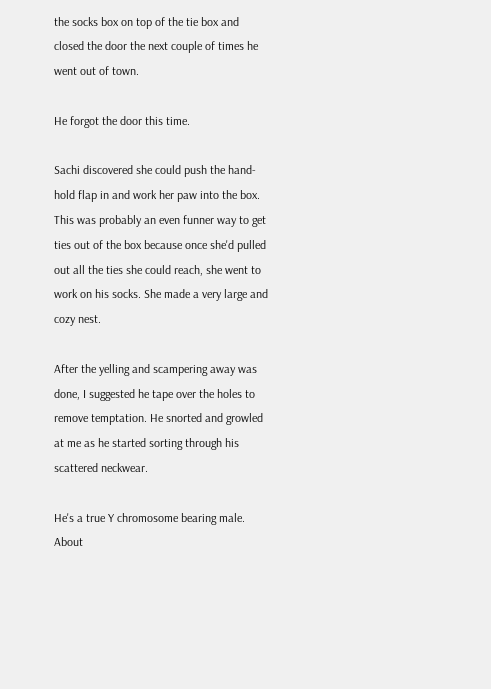the socks box on top of the tie box and closed the door the next couple of times he went out of town.

He forgot the door this time.

Sachi discovered she could push the hand-hold flap in and work her paw into the box. This was probably an even funner way to get ties out of the box because once she'd pulled out all the ties she could reach, she went to work on his socks. She made a very large and cozy nest.

After the yelling and scampering away was done, I suggested he tape over the holes to remove temptation. He snorted and growled at me as he started sorting through his scattered neckwear.

He's a true Y chromosome bearing male. About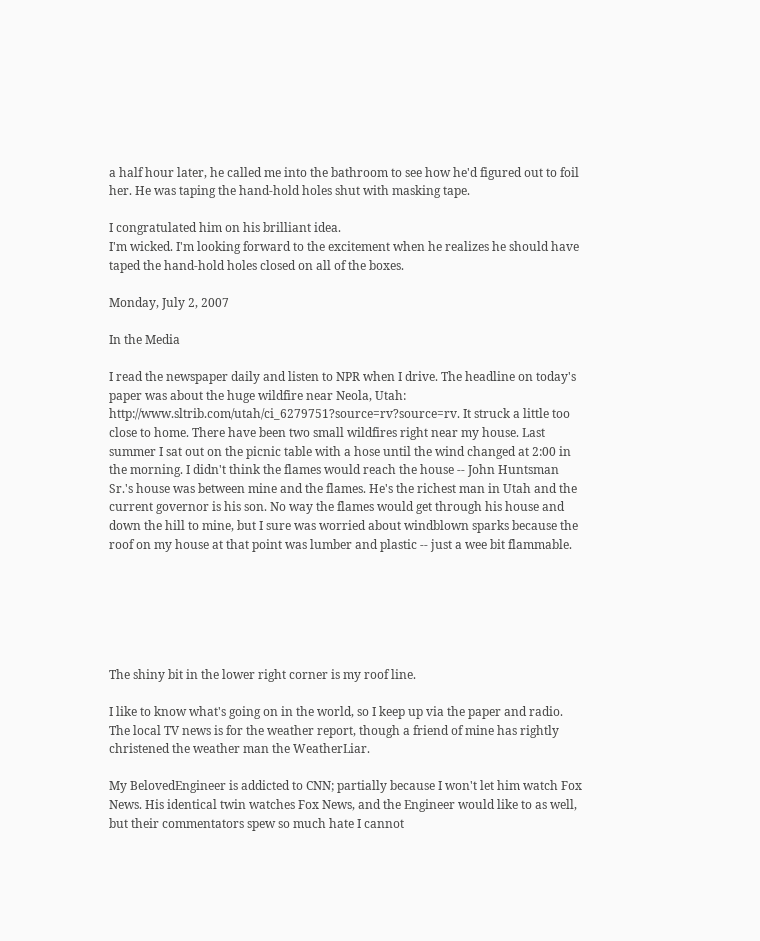a half hour later, he called me into the bathroom to see how he'd figured out to foil her. He was taping the hand-hold holes shut with masking tape.

I congratulated him on his brilliant idea.
I'm wicked. I'm looking forward to the excitement when he realizes he should have taped the hand-hold holes closed on all of the boxes.

Monday, July 2, 2007

In the Media

I read the newspaper daily and listen to NPR when I drive. The headline on today's paper was about the huge wildfire near Neola, Utah: http://www.sltrib.com/utah/ci_6279751?source=rv?source=rv. It struck a little too close to home. There have been two small wildfires right near my house. Last summer I sat out on the picnic table with a hose until the wind changed at 2:00 in the morning. I didn't think the flames would reach the house -- John Huntsman Sr.'s house was between mine and the flames. He's the richest man in Utah and the current governor is his son. No way the flames would get through his house and down the hill to mine, but I sure was worried about windblown sparks because the roof on my house at that point was lumber and plastic -- just a wee bit flammable.






The shiny bit in the lower right corner is my roof line.

I like to know what's going on in the world, so I keep up via the paper and radio. The local TV news is for the weather report, though a friend of mine has rightly christened the weather man the WeatherLiar.

My BelovedEngineer is addicted to CNN; partially because I won't let him watch Fox News. His identical twin watches Fox News, and the Engineer would like to as well, but their commentators spew so much hate I cannot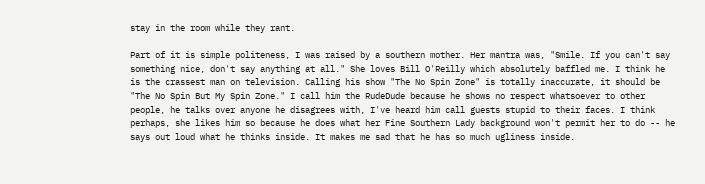stay in the room while they rant.

Part of it is simple politeness, I was raised by a southern mother. Her mantra was, "Smile. If you can't say something nice, don't say anything at all." She loves Bill O'Reilly which absolutely baffled me. I think he is the crassest man on television. Calling his show "The No Spin Zone" is totally inaccurate, it should be "The No Spin But My Spin Zone." I call him the RudeDude because he shows no respect whatsoever to other people, he talks over anyone he disagrees with, I've heard him call guests stupid to their faces. I think perhaps, she likes him so because he does what her Fine Southern Lady background won't permit her to do -- he says out loud what he thinks inside. It makes me sad that he has so much ugliness inside.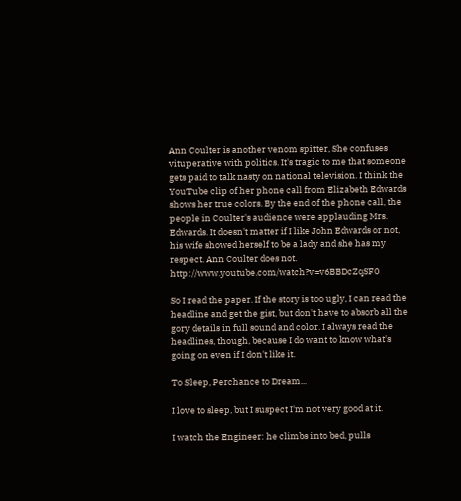Ann Coulter is another venom spitter, She confuses vituperative with politics. It's tragic to me that someone gets paid to talk nasty on national television. I think the YouTube clip of her phone call from Elizabeth Edwards shows her true colors. By the end of the phone call, the people in Coulter's audience were applauding Mrs. Edwards. It doesn't matter if I like John Edwards or not, his wife showed herself to be a lady and she has my respect. Ann Coulter does not. http://www.youtube.com/watch?v=v6BBDcZqSF0

So I read the paper. If the story is too ugly, I can read the headline and get the gist, but don't have to absorb all the gory details in full sound and color. I always read the headlines, though, because I do want to know what's going on even if I don't like it.

To Sleep, Perchance to Dream...

I love to sleep, but I suspect I'm not very good at it.

I watch the Engineer: he climbs into bed, pulls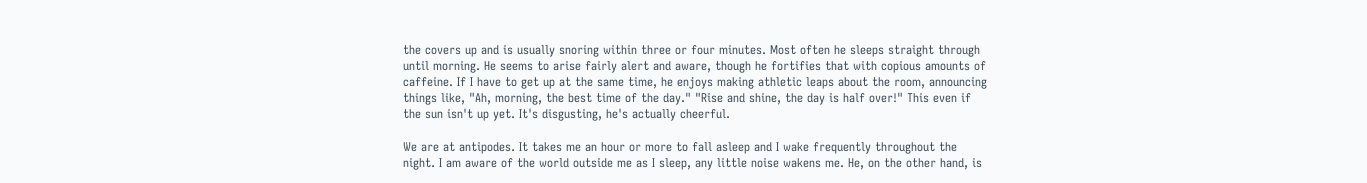the covers up and is usually snoring within three or four minutes. Most often he sleeps straight through until morning. He seems to arise fairly alert and aware, though he fortifies that with copious amounts of caffeine. If I have to get up at the same time, he enjoys making athletic leaps about the room, announcing things like, "Ah, morning, the best time of the day." "Rise and shine, the day is half over!" This even if the sun isn't up yet. It's disgusting, he's actually cheerful.

We are at antipodes. It takes me an hour or more to fall asleep and I wake frequently throughout the night. I am aware of the world outside me as I sleep, any little noise wakens me. He, on the other hand, is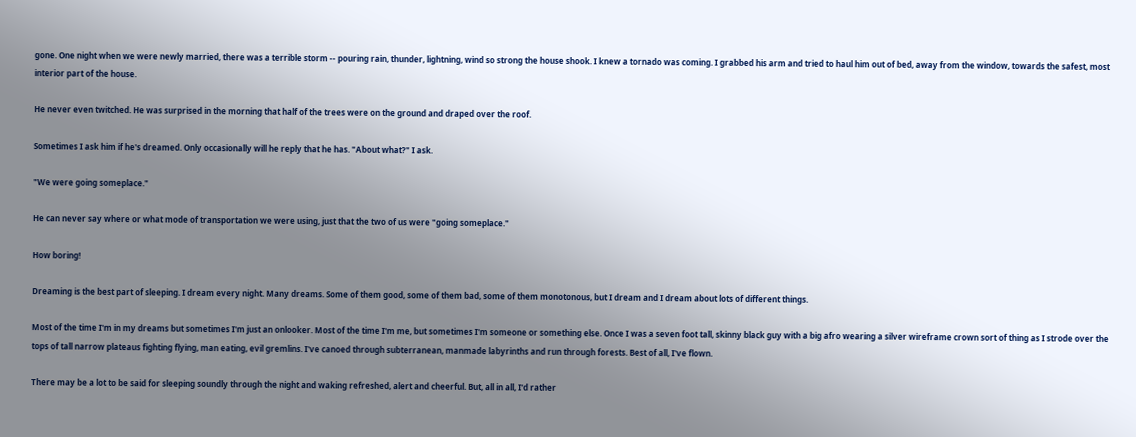gone. One night when we were newly married, there was a terrible storm -- pouring rain, thunder, lightning, wind so strong the house shook. I knew a tornado was coming. I grabbed his arm and tried to haul him out of bed, away from the window, towards the safest, most interior part of the house.

He never even twitched. He was surprised in the morning that half of the trees were on the ground and draped over the roof.

Sometimes I ask him if he's dreamed. Only occasionally will he reply that he has. "About what?" I ask.

"We were going someplace."

He can never say where or what mode of transportation we were using, just that the two of us were "going someplace."

How boring!

Dreaming is the best part of sleeping. I dream every night. Many dreams. Some of them good, some of them bad, some of them monotonous, but I dream and I dream about lots of different things.

Most of the time I'm in my dreams but sometimes I'm just an onlooker. Most of the time I'm me, but sometimes I'm someone or something else. Once I was a seven foot tall, skinny black guy with a big afro wearing a silver wireframe crown sort of thing as I strode over the tops of tall narrow plateaus fighting flying, man eating, evil gremlins. I've canoed through subterranean, manmade labyrinths and run through forests. Best of all, I've flown.

There may be a lot to be said for sleeping soundly through the night and waking refreshed, alert and cheerful. But, all in all, I'd rather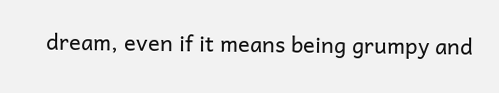dream, even if it means being grumpy and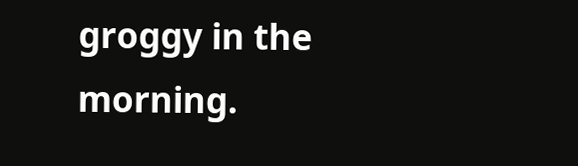groggy in the morning.